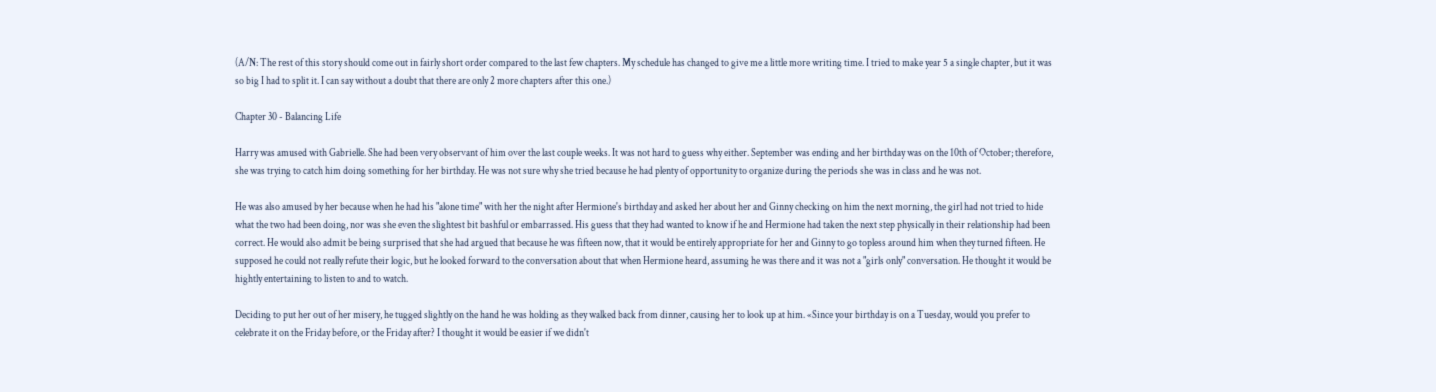(A/N: The rest of this story should come out in fairly short order compared to the last few chapters. My schedule has changed to give me a little more writing time. I tried to make year 5 a single chapter, but it was so big I had to split it. I can say without a doubt that there are only 2 more chapters after this one.)

Chapter 30 - Balancing Life

Harry was amused with Gabrielle. She had been very observant of him over the last couple weeks. It was not hard to guess why either. September was ending and her birthday was on the 10th of October; therefore, she was trying to catch him doing something for her birthday. He was not sure why she tried because he had plenty of opportunity to organize during the periods she was in class and he was not.

He was also amused by her because when he had his "alone time" with her the night after Hermione's birthday and asked her about her and Ginny checking on him the next morning, the girl had not tried to hide what the two had been doing, nor was she even the slightest bit bashful or embarrassed. His guess that they had wanted to know if he and Hermione had taken the next step physically in their relationship had been correct. He would also admit be being surprised that she had argued that because he was fifteen now, that it would be entirely appropriate for her and Ginny to go topless around him when they turned fifteen. He supposed he could not really refute their logic, but he looked forward to the conversation about that when Hermione heard, assuming he was there and it was not a "girls only" conversation. He thought it would be hightly entertaining to listen to and to watch.

Deciding to put her out of her misery, he tugged slightly on the hand he was holding as they walked back from dinner, causing her to look up at him. «Since your birthday is on a Tuesday, would you prefer to celebrate it on the Friday before, or the Friday after? I thought it would be easier if we didn't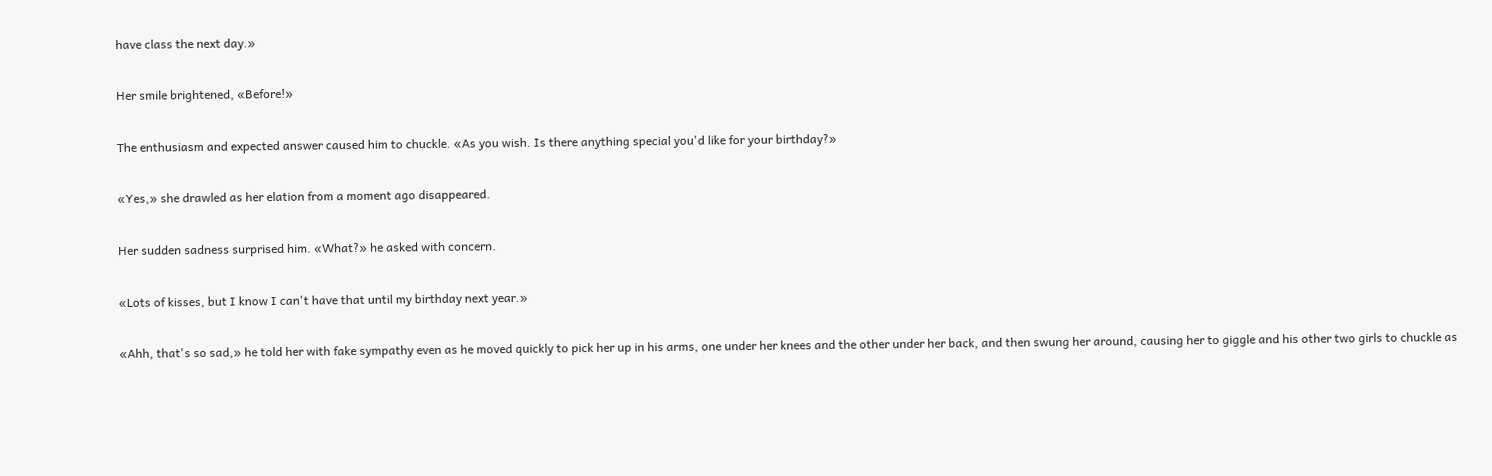have class the next day.»

Her smile brightened, «Before!»

The enthusiasm and expected answer caused him to chuckle. «As you wish. Is there anything special you'd like for your birthday?»

«Yes,» she drawled as her elation from a moment ago disappeared.

Her sudden sadness surprised him. «What?» he asked with concern.

«Lots of kisses, but I know I can't have that until my birthday next year.»

«Ahh, that's so sad,» he told her with fake sympathy even as he moved quickly to pick her up in his arms, one under her knees and the other under her back, and then swung her around, causing her to giggle and his other two girls to chuckle as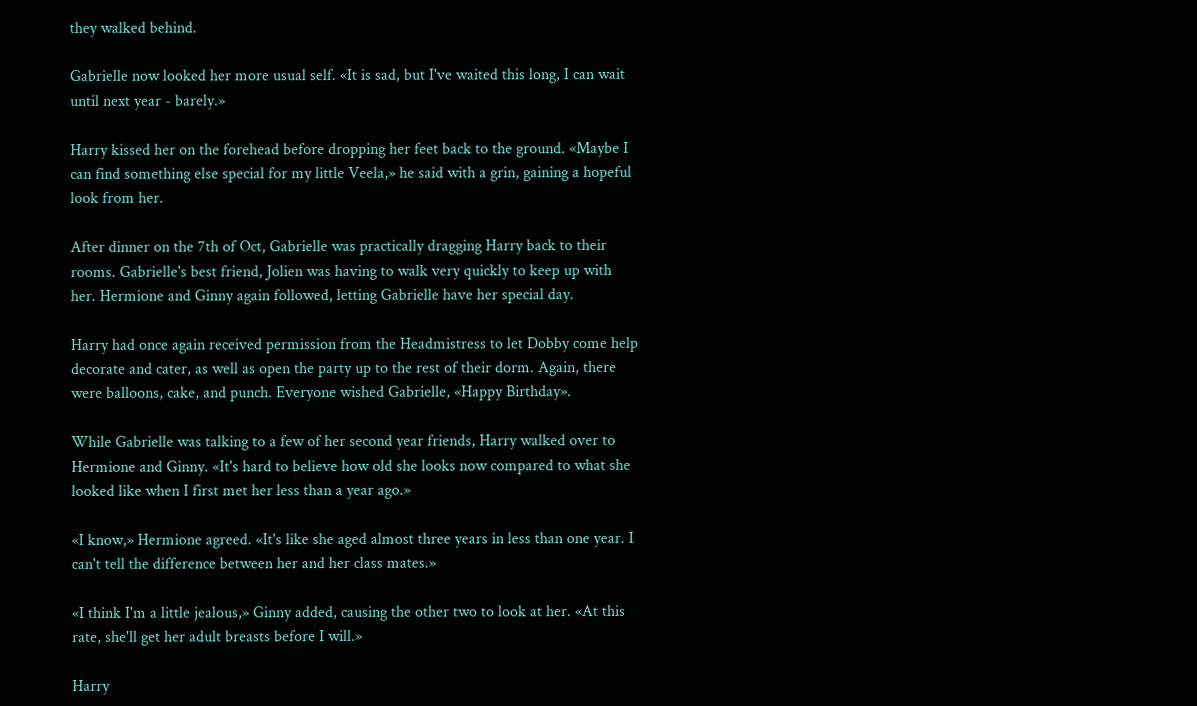they walked behind.

Gabrielle now looked her more usual self. «It is sad, but I've waited this long, I can wait until next year - barely.»

Harry kissed her on the forehead before dropping her feet back to the ground. «Maybe I can find something else special for my little Veela,» he said with a grin, gaining a hopeful look from her.

After dinner on the 7th of Oct, Gabrielle was practically dragging Harry back to their rooms. Gabrielle's best friend, Jolien was having to walk very quickly to keep up with her. Hermione and Ginny again followed, letting Gabrielle have her special day.

Harry had once again received permission from the Headmistress to let Dobby come help decorate and cater, as well as open the party up to the rest of their dorm. Again, there were balloons, cake, and punch. Everyone wished Gabrielle, «Happy Birthday».

While Gabrielle was talking to a few of her second year friends, Harry walked over to Hermione and Ginny. «It's hard to believe how old she looks now compared to what she looked like when I first met her less than a year ago.»

«I know,» Hermione agreed. «It's like she aged almost three years in less than one year. I can't tell the difference between her and her class mates.»

«I think I'm a little jealous,» Ginny added, causing the other two to look at her. «At this rate, she'll get her adult breasts before I will.»

Harry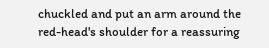chuckled and put an arm around the red-head's shoulder for a reassuring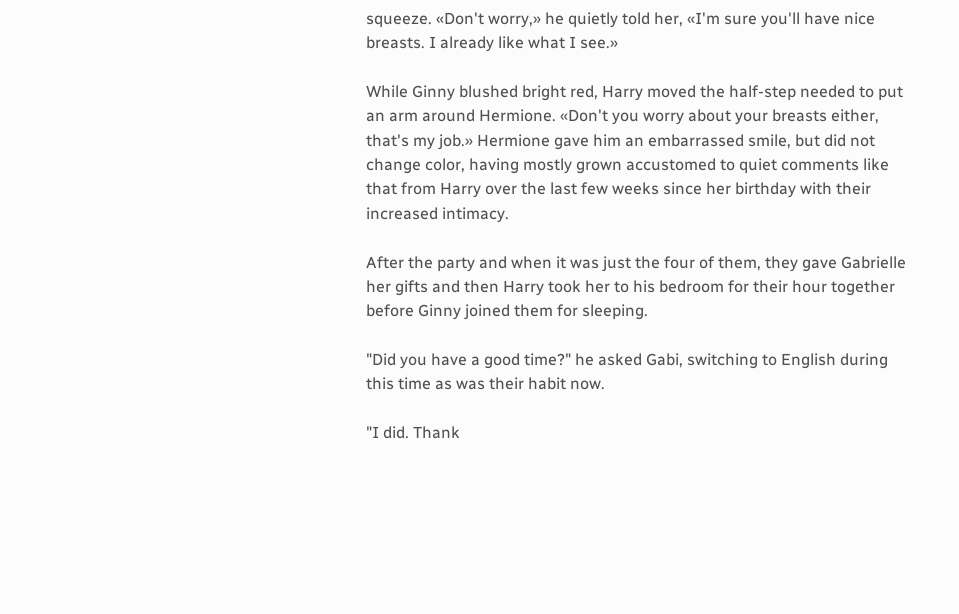squeeze. «Don't worry,» he quietly told her, «I'm sure you'll have nice breasts. I already like what I see.»

While Ginny blushed bright red, Harry moved the half-step needed to put an arm around Hermione. «Don't you worry about your breasts either, that's my job.» Hermione gave him an embarrassed smile, but did not change color, having mostly grown accustomed to quiet comments like that from Harry over the last few weeks since her birthday with their increased intimacy.

After the party and when it was just the four of them, they gave Gabrielle her gifts and then Harry took her to his bedroom for their hour together before Ginny joined them for sleeping.

"Did you have a good time?" he asked Gabi, switching to English during this time as was their habit now.

"I did. Thank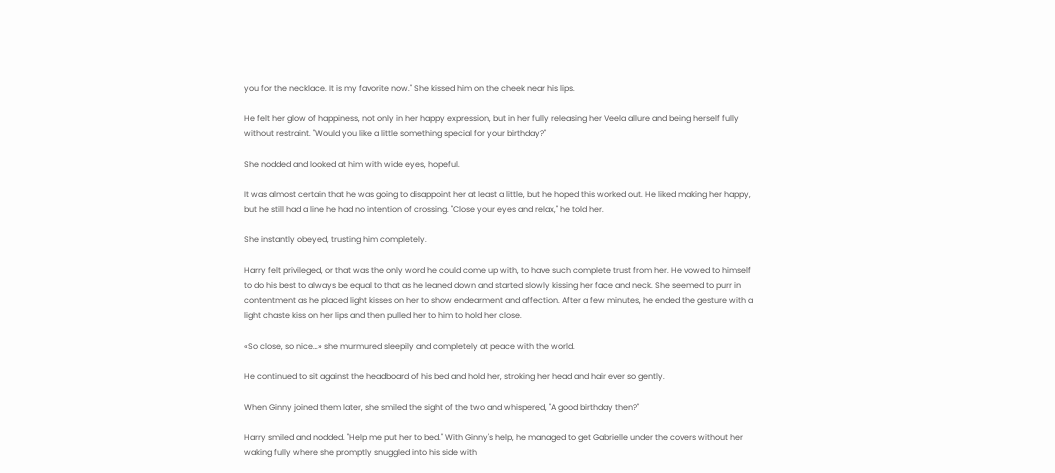you for the necklace. It is my favorite now." She kissed him on the cheek near his lips.

He felt her glow of happiness, not only in her happy expression, but in her fully releasing her Veela allure and being herself fully without restraint. "Would you like a little something special for your birthday?"

She nodded and looked at him with wide eyes, hopeful.

It was almost certain that he was going to disappoint her at least a little, but he hoped this worked out. He liked making her happy, but he still had a line he had no intention of crossing. "Close your eyes and relax," he told her.

She instantly obeyed, trusting him completely.

Harry felt privileged, or that was the only word he could come up with, to have such complete trust from her. He vowed to himself to do his best to always be equal to that as he leaned down and started slowly kissing her face and neck. She seemed to purr in contentment as he placed light kisses on her to show endearment and affection. After a few minutes, he ended the gesture with a light chaste kiss on her lips and then pulled her to him to hold her close.

«So close, so nice…» she murmured sleepily and completely at peace with the world.

He continued to sit against the headboard of his bed and hold her, stroking her head and hair ever so gently.

When Ginny joined them later, she smiled the sight of the two and whispered, "A good birthday then?"

Harry smiled and nodded. "Help me put her to bed." With Ginny's help, he managed to get Gabrielle under the covers without her waking fully where she promptly snuggled into his side with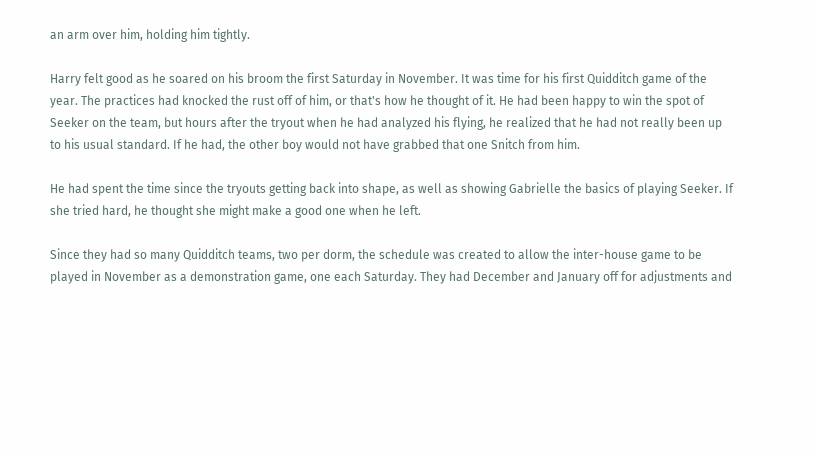an arm over him, holding him tightly.

Harry felt good as he soared on his broom the first Saturday in November. It was time for his first Quidditch game of the year. The practices had knocked the rust off of him, or that's how he thought of it. He had been happy to win the spot of Seeker on the team, but hours after the tryout when he had analyzed his flying, he realized that he had not really been up to his usual standard. If he had, the other boy would not have grabbed that one Snitch from him.

He had spent the time since the tryouts getting back into shape, as well as showing Gabrielle the basics of playing Seeker. If she tried hard, he thought she might make a good one when he left.

Since they had so many Quidditch teams, two per dorm, the schedule was created to allow the inter-house game to be played in November as a demonstration game, one each Saturday. They had December and January off for adjustments and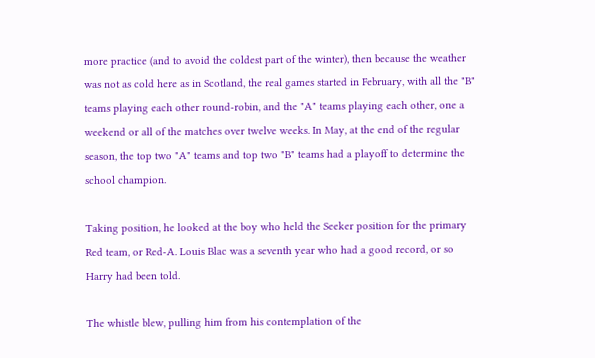more practice (and to avoid the coldest part of the winter), then because the weather was not as cold here as in Scotland, the real games started in February, with all the "B" teams playing each other round-robin, and the "A" teams playing each other, one a weekend or all of the matches over twelve weeks. In May, at the end of the regular season, the top two "A" teams and top two "B" teams had a playoff to determine the school champion.

Taking position, he looked at the boy who held the Seeker position for the primary Red team, or Red-A. Louis Blac was a seventh year who had a good record, or so Harry had been told.

The whistle blew, pulling him from his contemplation of the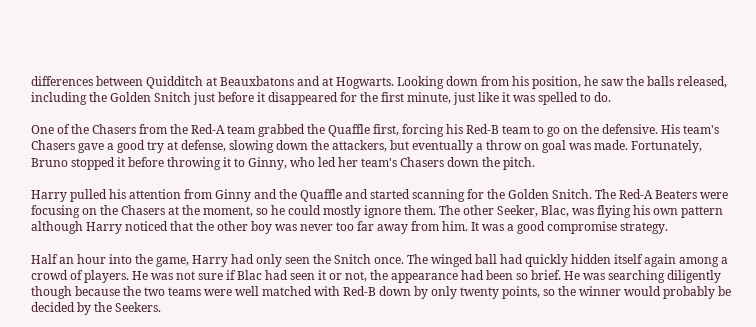differences between Quidditch at Beauxbatons and at Hogwarts. Looking down from his position, he saw the balls released, including the Golden Snitch just before it disappeared for the first minute, just like it was spelled to do.

One of the Chasers from the Red-A team grabbed the Quaffle first, forcing his Red-B team to go on the defensive. His team's Chasers gave a good try at defense, slowing down the attackers, but eventually a throw on goal was made. Fortunately, Bruno stopped it before throwing it to Ginny, who led her team's Chasers down the pitch.

Harry pulled his attention from Ginny and the Quaffle and started scanning for the Golden Snitch. The Red-A Beaters were focusing on the Chasers at the moment, so he could mostly ignore them. The other Seeker, Blac, was flying his own pattern although Harry noticed that the other boy was never too far away from him. It was a good compromise strategy.

Half an hour into the game, Harry had only seen the Snitch once. The winged ball had quickly hidden itself again among a crowd of players. He was not sure if Blac had seen it or not, the appearance had been so brief. He was searching diligently though because the two teams were well matched with Red-B down by only twenty points, so the winner would probably be decided by the Seekers.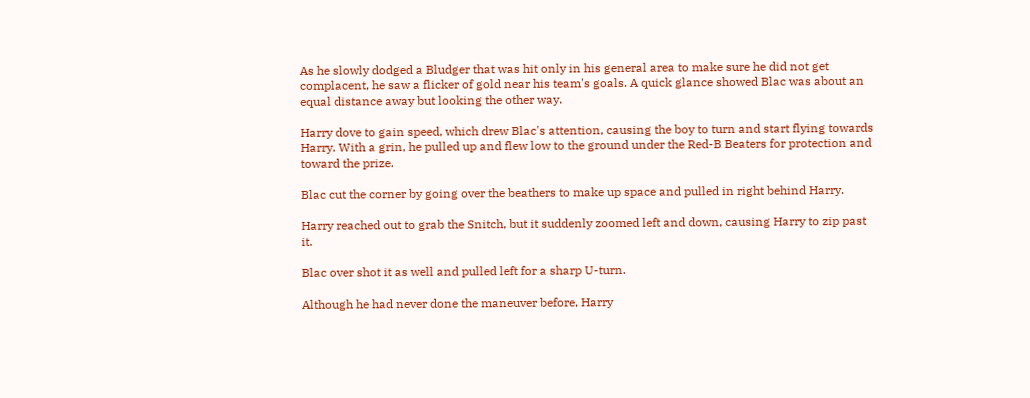As he slowly dodged a Bludger that was hit only in his general area to make sure he did not get complacent, he saw a flicker of gold near his team's goals. A quick glance showed Blac was about an equal distance away but looking the other way.

Harry dove to gain speed, which drew Blac's attention, causing the boy to turn and start flying towards Harry. With a grin, he pulled up and flew low to the ground under the Red-B Beaters for protection and toward the prize.

Blac cut the corner by going over the beathers to make up space and pulled in right behind Harry.

Harry reached out to grab the Snitch, but it suddenly zoomed left and down, causing Harry to zip past it.

Blac over shot it as well and pulled left for a sharp U-turn.

Although he had never done the maneuver before, Harry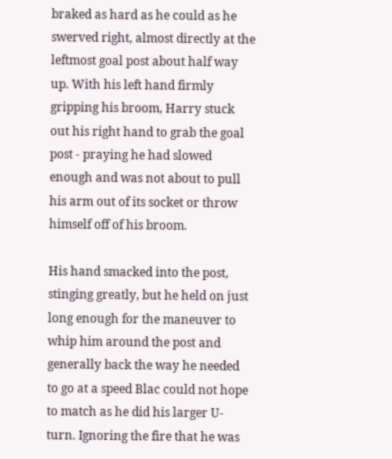braked as hard as he could as he swerved right, almost directly at the leftmost goal post about half way up. With his left hand firmly gripping his broom, Harry stuck out his right hand to grab the goal post - praying he had slowed enough and was not about to pull his arm out of its socket or throw himself off of his broom.

His hand smacked into the post, stinging greatly, but he held on just long enough for the maneuver to whip him around the post and generally back the way he needed to go at a speed Blac could not hope to match as he did his larger U-turn. Ignoring the fire that he was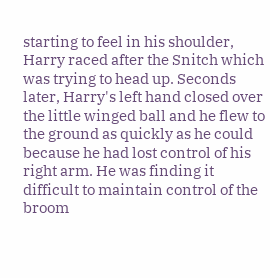starting to feel in his shoulder, Harry raced after the Snitch which was trying to head up. Seconds later, Harry's left hand closed over the little winged ball and he flew to the ground as quickly as he could because he had lost control of his right arm. He was finding it difficult to maintain control of the broom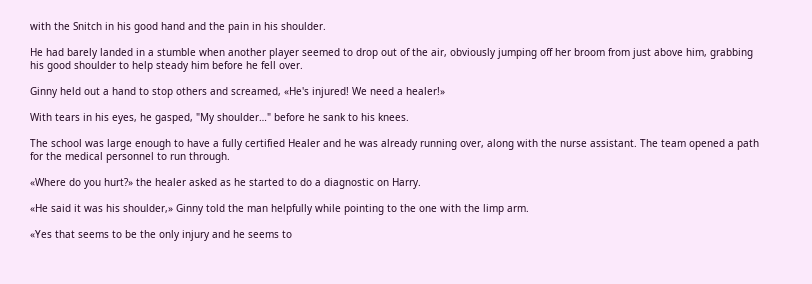with the Snitch in his good hand and the pain in his shoulder.

He had barely landed in a stumble when another player seemed to drop out of the air, obviously jumping off her broom from just above him, grabbing his good shoulder to help steady him before he fell over.

Ginny held out a hand to stop others and screamed, «He's injured! We need a healer!»

With tears in his eyes, he gasped, "My shoulder…" before he sank to his knees.

The school was large enough to have a fully certified Healer and he was already running over, along with the nurse assistant. The team opened a path for the medical personnel to run through.

«Where do you hurt?» the healer asked as he started to do a diagnostic on Harry.

«He said it was his shoulder,» Ginny told the man helpfully while pointing to the one with the limp arm.

«Yes that seems to be the only injury and he seems to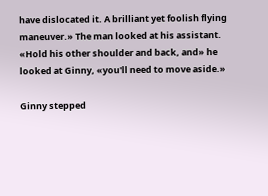have dislocated it. A brilliant yet foolish flying maneuver.» The man looked at his assistant. «Hold his other shoulder and back, and» he looked at Ginny, «you'll need to move aside.»

Ginny stepped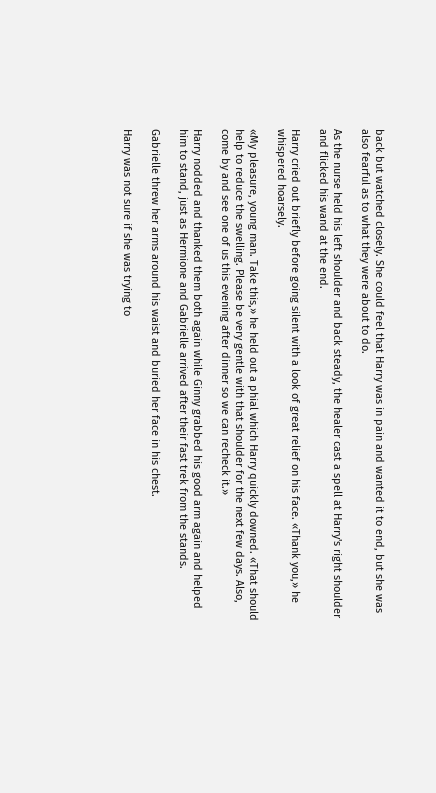back but watched closely. She could feel that Harry was in pain and wanted it to end, but she was also fearful as to what they were about to do.

As the nurse held his left shoulder and back steady, the healer cast a spell at Harry's right shoulder and flicked his wand at the end.

Harry cried out briefly before going silent with a look of great relief on his face. «Thank you,» he whispered hoarsely.

«My pleasure, young man. Take this,» he held out a phial which Harry quickly downed. «That should help to reduce the swelling. Please be very gentle with that shoulder for the next few days. Also, come by and see one of us this evening after dinner so we can recheck it.»

Harry nodded and thanked them both again while Ginny grabbed his good arm again and helped him to stand, just as Hermione and Gabrielle arrived after their fast trek from the stands.

Gabrielle threw her arms around his waist and buried her face in his chest.

Harry was not sure if she was trying to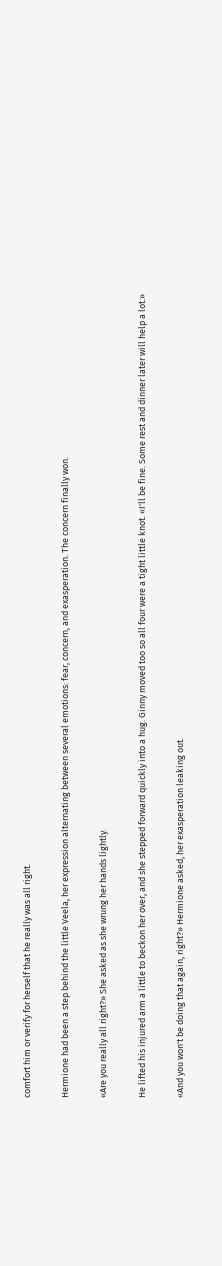comfort him or verify for herself that he really was all right.

Hermione had been a step behind the little Veela, her expression alternating between several emotions: fear, concern, and exasperation. The concern finally won.

«Are you really all right?» She asked as she wrung her hands lightly.

He lifted his injured arm a little to beckon her over, and she stepped forward quickly into a hug. Ginny moved too so all four were a tight little knot. «I'll be fine. Some rest and dinner later will help a lot.»

«And you won't be doing that again, right?» Hermione asked, her exasperation leaking out.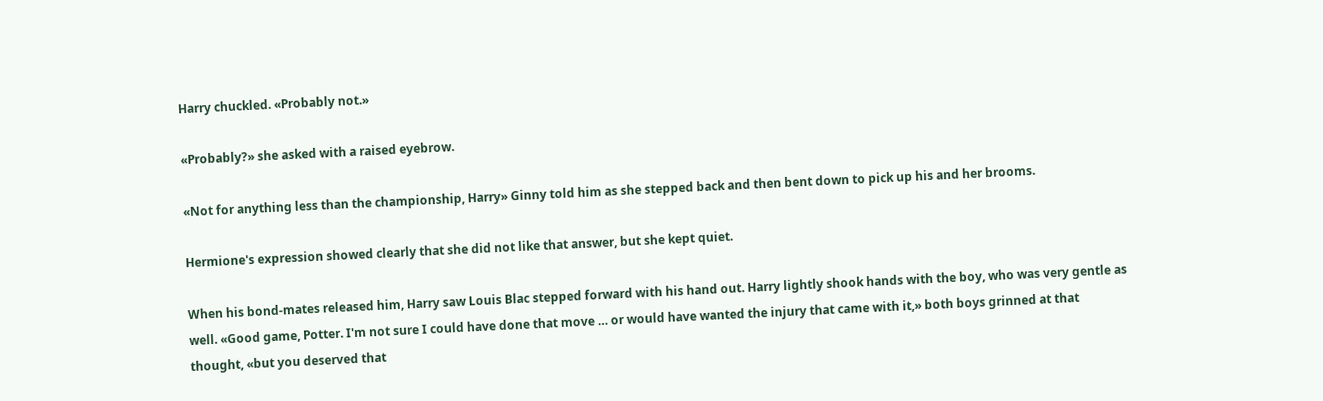Harry chuckled. «Probably not.»

«Probably?» she asked with a raised eyebrow.

«Not for anything less than the championship, Harry» Ginny told him as she stepped back and then bent down to pick up his and her brooms.

Hermione's expression showed clearly that she did not like that answer, but she kept quiet.

When his bond-mates released him, Harry saw Louis Blac stepped forward with his hand out. Harry lightly shook hands with the boy, who was very gentle as well. «Good game, Potter. I'm not sure I could have done that move … or would have wanted the injury that came with it,» both boys grinned at that thought, «but you deserved that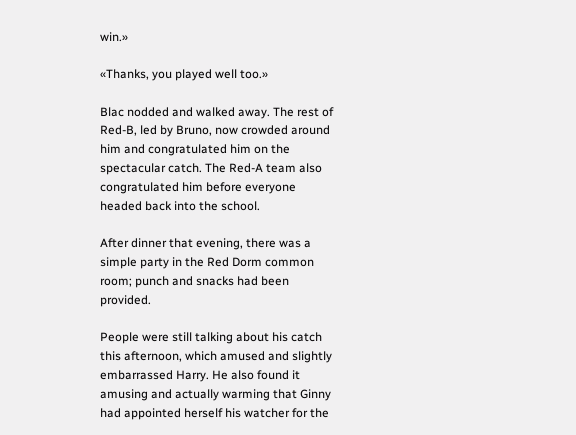win.»

«Thanks, you played well too.»

Blac nodded and walked away. The rest of Red-B, led by Bruno, now crowded around him and congratulated him on the spectacular catch. The Red-A team also congratulated him before everyone headed back into the school.

After dinner that evening, there was a simple party in the Red Dorm common room; punch and snacks had been provided.

People were still talking about his catch this afternoon, which amused and slightly embarrassed Harry. He also found it amusing and actually warming that Ginny had appointed herself his watcher for the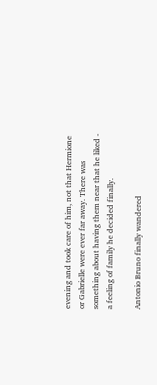evening and took care of him, not that Hermione or Gabrielle were ever far away. There was something about having them near that he liked - a feeling of family he decided finally.

Antonio Bruno finally wandered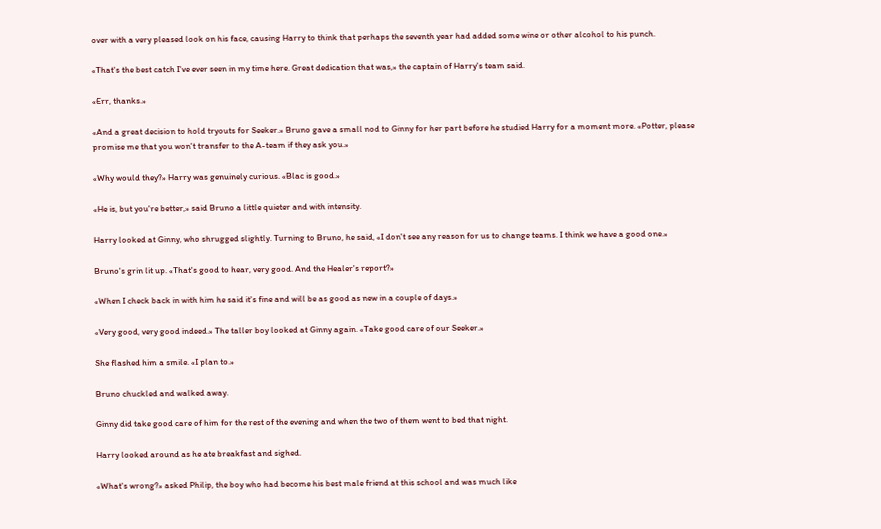over with a very pleased look on his face, causing Harry to think that perhaps the seventh year had added some wine or other alcohol to his punch.

«That's the best catch I've ever seen in my time here. Great dedication that was,» the captain of Harry's team said.

«Err, thanks.»

«And a great decision to hold tryouts for Seeker.» Bruno gave a small nod to Ginny for her part before he studied Harry for a moment more. «Potter, please promise me that you won't transfer to the A-team if they ask you.»

«Why would they?» Harry was genuinely curious. «Blac is good.»

«He is, but you're better,» said Bruno a little quieter and with intensity.

Harry looked at Ginny, who shrugged slightly. Turning to Bruno, he said, «I don't see any reason for us to change teams. I think we have a good one.»

Bruno's grin lit up. «That's good to hear, very good. And the Healer's report?»

«When I check back in with him he said it's fine and will be as good as new in a couple of days.»

«Very good, very good indeed.» The taller boy looked at Ginny again. «Take good care of our Seeker.»

She flashed him a smile. «I plan to.»

Bruno chuckled and walked away.

Ginny did take good care of him for the rest of the evening and when the two of them went to bed that night.

Harry looked around as he ate breakfast and sighed.

«What's wrong?» asked Philip, the boy who had become his best male friend at this school and was much like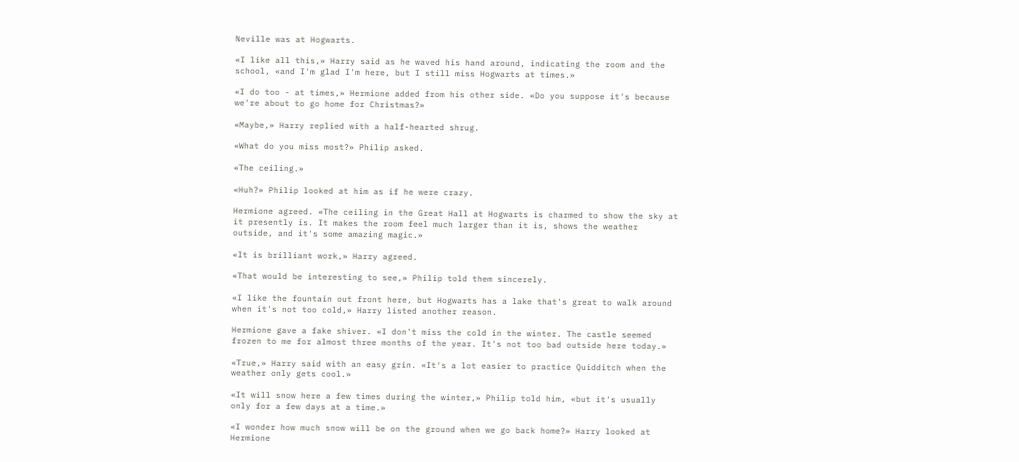Neville was at Hogwarts.

«I like all this,» Harry said as he waved his hand around, indicating the room and the school, «and I'm glad I'm here, but I still miss Hogwarts at times.»

«I do too - at times,» Hermione added from his other side. «Do you suppose it's because we're about to go home for Christmas?»

«Maybe,» Harry replied with a half-hearted shrug.

«What do you miss most?» Philip asked.

«The ceiling.»

«Huh?» Philip looked at him as if he were crazy.

Hermione agreed. «The ceiling in the Great Hall at Hogwarts is charmed to show the sky at it presently is. It makes the room feel much larger than it is, shows the weather outside, and it's some amazing magic.»

«It is brilliant work,» Harry agreed.

«That would be interesting to see,» Philip told them sincerely.

«I like the fountain out front here, but Hogwarts has a lake that's great to walk around when it's not too cold,» Harry listed another reason.

Hermione gave a fake shiver. «I don't miss the cold in the winter. The castle seemed frozen to me for almost three months of the year. It's not too bad outside here today.»

«True,» Harry said with an easy grin. «It's a lot easier to practice Quidditch when the weather only gets cool.»

«It will snow here a few times during the winter,» Philip told him, «but it's usually only for a few days at a time.»

«I wonder how much snow will be on the ground when we go back home?» Harry looked at Hermione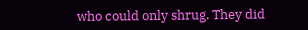who could only shrug. They did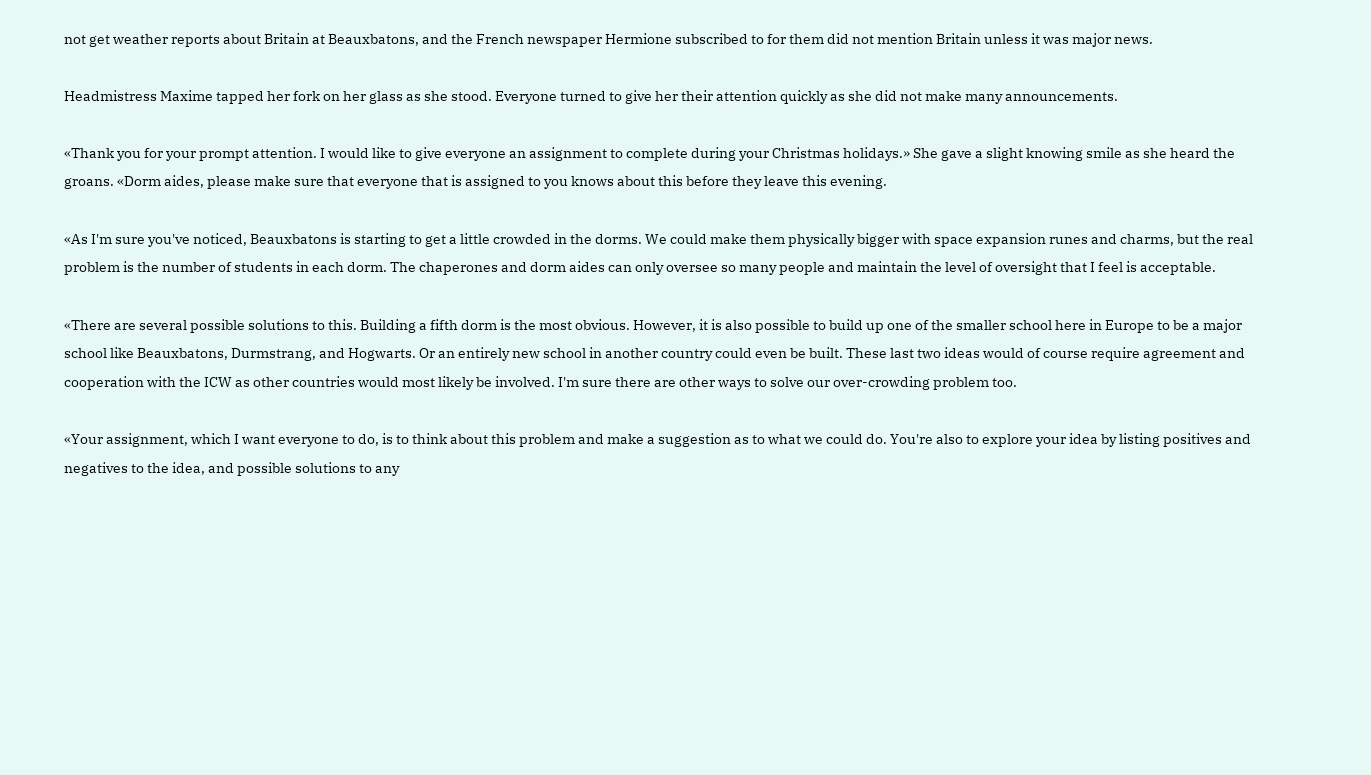not get weather reports about Britain at Beauxbatons, and the French newspaper Hermione subscribed to for them did not mention Britain unless it was major news.

Headmistress Maxime tapped her fork on her glass as she stood. Everyone turned to give her their attention quickly as she did not make many announcements.

«Thank you for your prompt attention. I would like to give everyone an assignment to complete during your Christmas holidays.» She gave a slight knowing smile as she heard the groans. «Dorm aides, please make sure that everyone that is assigned to you knows about this before they leave this evening.

«As I'm sure you've noticed, Beauxbatons is starting to get a little crowded in the dorms. We could make them physically bigger with space expansion runes and charms, but the real problem is the number of students in each dorm. The chaperones and dorm aides can only oversee so many people and maintain the level of oversight that I feel is acceptable.

«There are several possible solutions to this. Building a fifth dorm is the most obvious. However, it is also possible to build up one of the smaller school here in Europe to be a major school like Beauxbatons, Durmstrang, and Hogwarts. Or an entirely new school in another country could even be built. These last two ideas would of course require agreement and cooperation with the ICW as other countries would most likely be involved. I'm sure there are other ways to solve our over-crowding problem too.

«Your assignment, which I want everyone to do, is to think about this problem and make a suggestion as to what we could do. You're also to explore your idea by listing positives and negatives to the idea, and possible solutions to any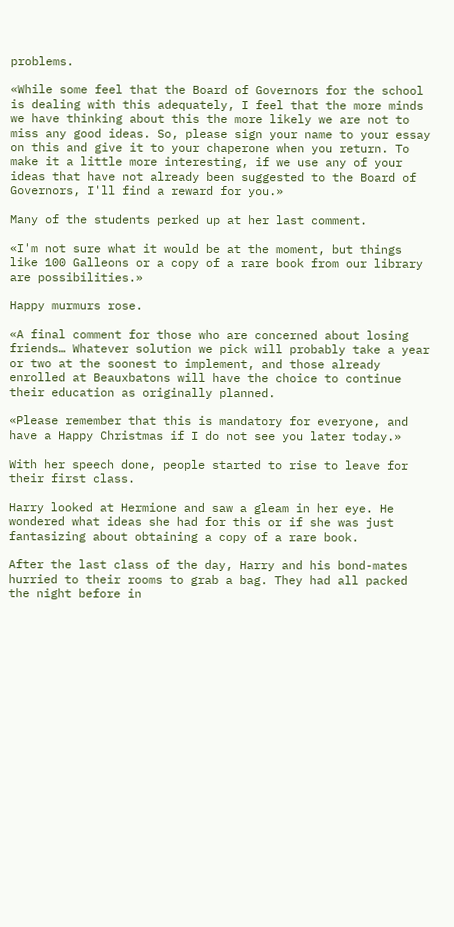problems.

«While some feel that the Board of Governors for the school is dealing with this adequately, I feel that the more minds we have thinking about this the more likely we are not to miss any good ideas. So, please sign your name to your essay on this and give it to your chaperone when you return. To make it a little more interesting, if we use any of your ideas that have not already been suggested to the Board of Governors, I'll find a reward for you.»

Many of the students perked up at her last comment.

«I'm not sure what it would be at the moment, but things like 100 Galleons or a copy of a rare book from our library are possibilities.»

Happy murmurs rose.

«A final comment for those who are concerned about losing friends… Whatever solution we pick will probably take a year or two at the soonest to implement, and those already enrolled at Beauxbatons will have the choice to continue their education as originally planned.

«Please remember that this is mandatory for everyone, and have a Happy Christmas if I do not see you later today.»

With her speech done, people started to rise to leave for their first class.

Harry looked at Hermione and saw a gleam in her eye. He wondered what ideas she had for this or if she was just fantasizing about obtaining a copy of a rare book.

After the last class of the day, Harry and his bond-mates hurried to their rooms to grab a bag. They had all packed the night before in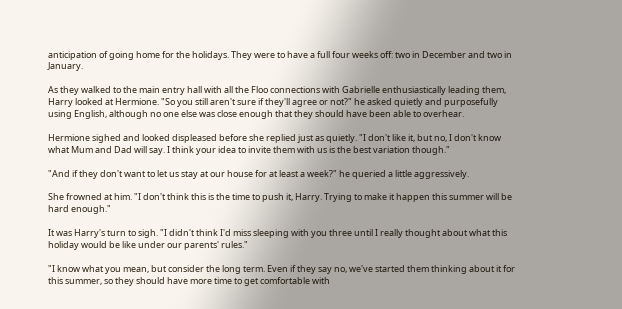anticipation of going home for the holidays. They were to have a full four weeks off: two in December and two in January.

As they walked to the main entry hall with all the Floo connections with Gabrielle enthusiastically leading them, Harry looked at Hermione. "So you still aren't sure if they'll agree or not?" he asked quietly and purposefully using English, although no one else was close enough that they should have been able to overhear.

Hermione sighed and looked displeased before she replied just as quietly. "I don't like it, but no, I don't know what Mum and Dad will say. I think your idea to invite them with us is the best variation though."

"And if they don't want to let us stay at our house for at least a week?" he queried a little aggressively.

She frowned at him. "I don't think this is the time to push it, Harry. Trying to make it happen this summer will be hard enough."

It was Harry's turn to sigh. "I didn't think I'd miss sleeping with you three until I really thought about what this holiday would be like under our parents' rules."

"I know what you mean, but consider the long term. Even if they say no, we've started them thinking about it for this summer, so they should have more time to get comfortable with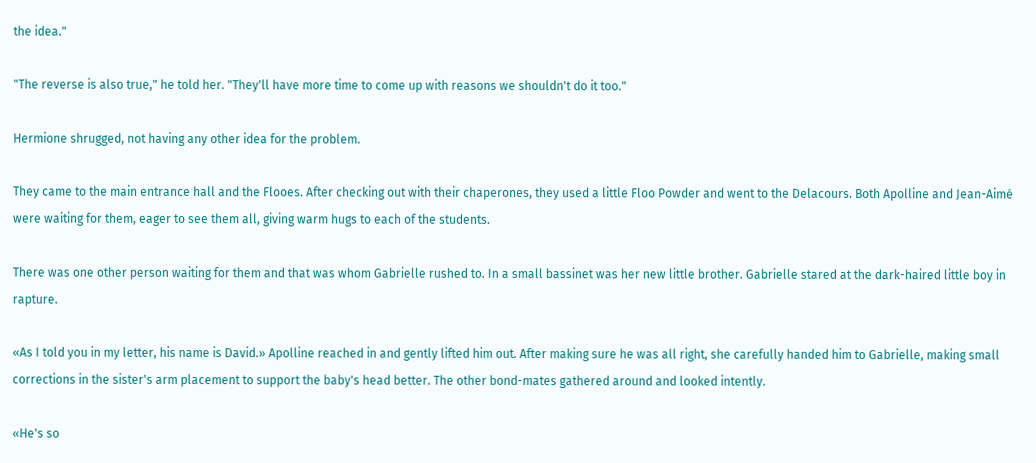the idea."

"The reverse is also true," he told her. "They'll have more time to come up with reasons we shouldn't do it too."

Hermione shrugged, not having any other idea for the problem.

They came to the main entrance hall and the Flooes. After checking out with their chaperones, they used a little Floo Powder and went to the Delacours. Both Apolline and Jean-Aimé were waiting for them, eager to see them all, giving warm hugs to each of the students.

There was one other person waiting for them and that was whom Gabrielle rushed to. In a small bassinet was her new little brother. Gabrielle stared at the dark-haired little boy in rapture.

«As I told you in my letter, his name is David.» Apolline reached in and gently lifted him out. After making sure he was all right, she carefully handed him to Gabrielle, making small corrections in the sister's arm placement to support the baby's head better. The other bond-mates gathered around and looked intently.

«He's so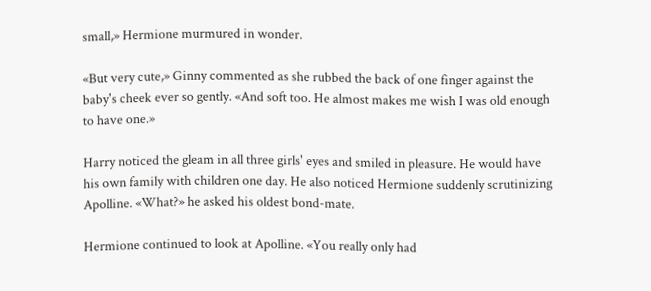small,» Hermione murmured in wonder.

«But very cute,» Ginny commented as she rubbed the back of one finger against the baby's cheek ever so gently. «And soft too. He almost makes me wish I was old enough to have one.»

Harry noticed the gleam in all three girls' eyes and smiled in pleasure. He would have his own family with children one day. He also noticed Hermione suddenly scrutinizing Apolline. «What?» he asked his oldest bond-mate.

Hermione continued to look at Apolline. «You really only had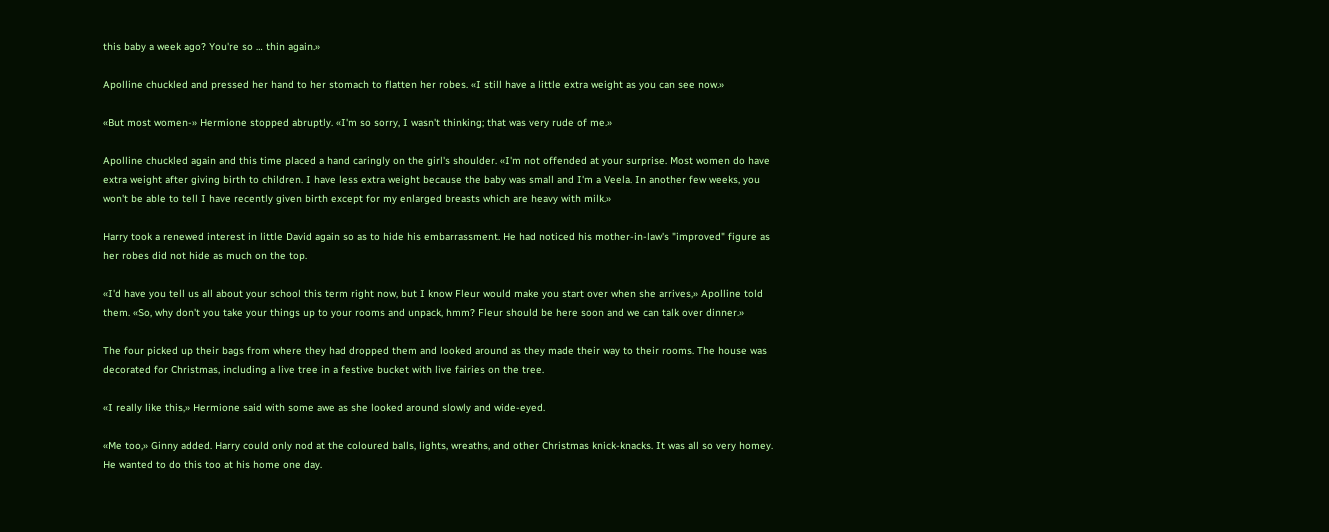this baby a week ago? You're so … thin again.»

Apolline chuckled and pressed her hand to her stomach to flatten her robes. «I still have a little extra weight as you can see now.»

«But most women-» Hermione stopped abruptly. «I'm so sorry, I wasn't thinking; that was very rude of me.»

Apolline chuckled again and this time placed a hand caringly on the girl's shoulder. «I'm not offended at your surprise. Most women do have extra weight after giving birth to children. I have less extra weight because the baby was small and I'm a Veela. In another few weeks, you won't be able to tell I have recently given birth except for my enlarged breasts which are heavy with milk.»

Harry took a renewed interest in little David again so as to hide his embarrassment. He had noticed his mother-in-law's "improved" figure as her robes did not hide as much on the top.

«I'd have you tell us all about your school this term right now, but I know Fleur would make you start over when she arrives,» Apolline told them. «So, why don't you take your things up to your rooms and unpack, hmm? Fleur should be here soon and we can talk over dinner.»

The four picked up their bags from where they had dropped them and looked around as they made their way to their rooms. The house was decorated for Christmas, including a live tree in a festive bucket with live fairies on the tree.

«I really like this,» Hermione said with some awe as she looked around slowly and wide-eyed.

«Me too,» Ginny added. Harry could only nod at the coloured balls, lights, wreaths, and other Christmas knick-knacks. It was all so very homey. He wanted to do this too at his home one day.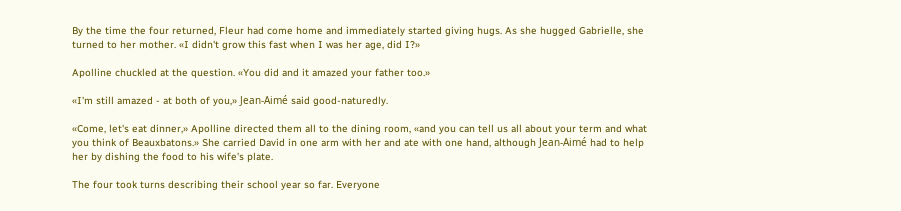By the time the four returned, Fleur had come home and immediately started giving hugs. As she hugged Gabrielle, she turned to her mother. «I didn't grow this fast when I was her age, did I?»

Apolline chuckled at the question. «You did and it amazed your father too.»

«I'm still amazed - at both of you,» Jean-Aimé said good-naturedly.

«Come, let's eat dinner,» Apolline directed them all to the dining room, «and you can tell us all about your term and what you think of Beauxbatons.» She carried David in one arm with her and ate with one hand, although Jean-Aimé had to help her by dishing the food to his wife's plate.

The four took turns describing their school year so far. Everyone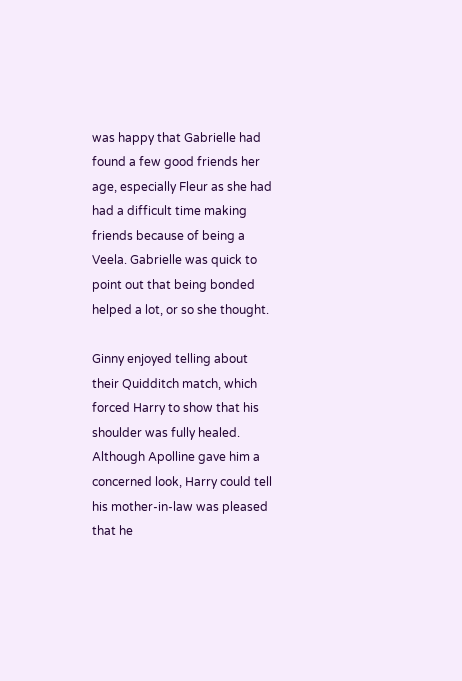was happy that Gabrielle had found a few good friends her age, especially Fleur as she had had a difficult time making friends because of being a Veela. Gabrielle was quick to point out that being bonded helped a lot, or so she thought.

Ginny enjoyed telling about their Quidditch match, which forced Harry to show that his shoulder was fully healed. Although Apolline gave him a concerned look, Harry could tell his mother-in-law was pleased that he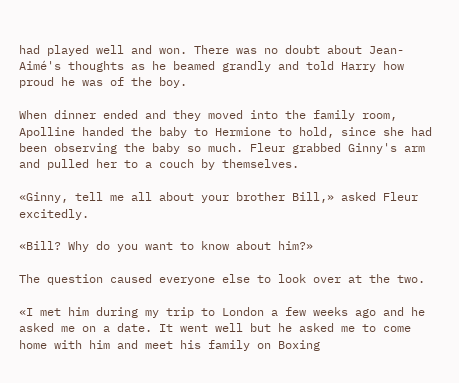had played well and won. There was no doubt about Jean-Aimé's thoughts as he beamed grandly and told Harry how proud he was of the boy.

When dinner ended and they moved into the family room, Apolline handed the baby to Hermione to hold, since she had been observing the baby so much. Fleur grabbed Ginny's arm and pulled her to a couch by themselves.

«Ginny, tell me all about your brother Bill,» asked Fleur excitedly.

«Bill? Why do you want to know about him?»

The question caused everyone else to look over at the two.

«I met him during my trip to London a few weeks ago and he asked me on a date. It went well but he asked me to come home with him and meet his family on Boxing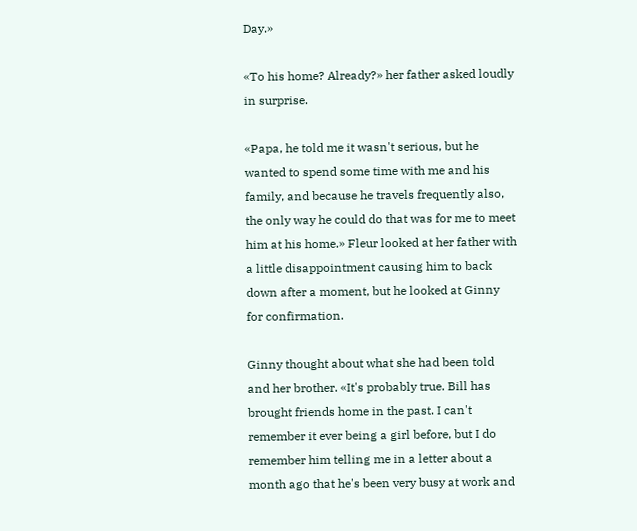Day.»

«To his home? Already?» her father asked loudly in surprise.

«Papa, he told me it wasn't serious, but he wanted to spend some time with me and his family, and because he travels frequently also, the only way he could do that was for me to meet him at his home.» Fleur looked at her father with a little disappointment causing him to back down after a moment, but he looked at Ginny for confirmation.

Ginny thought about what she had been told and her brother. «It's probably true. Bill has brought friends home in the past. I can't remember it ever being a girl before, but I do remember him telling me in a letter about a month ago that he's been very busy at work and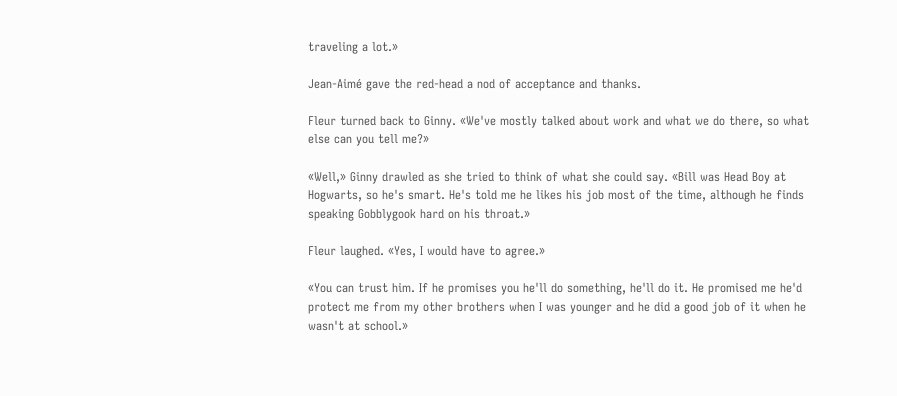traveling a lot.»

Jean-Aimé gave the red-head a nod of acceptance and thanks.

Fleur turned back to Ginny. «We've mostly talked about work and what we do there, so what else can you tell me?»

«Well,» Ginny drawled as she tried to think of what she could say. «Bill was Head Boy at Hogwarts, so he's smart. He's told me he likes his job most of the time, although he finds speaking Gobblygook hard on his throat.»

Fleur laughed. «Yes, I would have to agree.»

«You can trust him. If he promises you he'll do something, he'll do it. He promised me he'd protect me from my other brothers when I was younger and he did a good job of it when he wasn't at school.»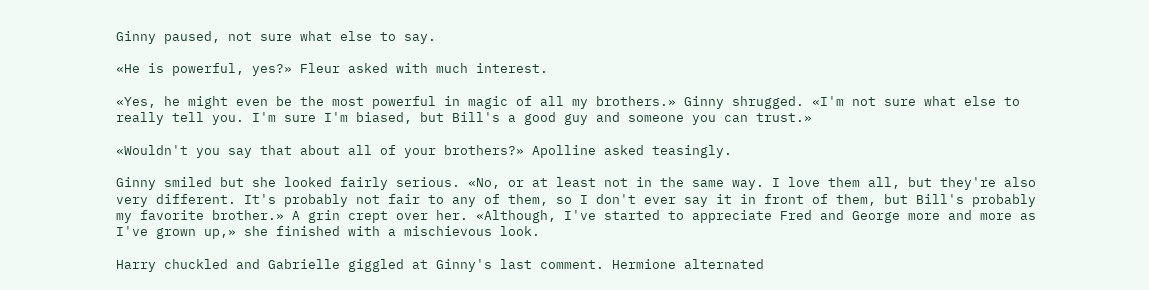Ginny paused, not sure what else to say.

«He is powerful, yes?» Fleur asked with much interest.

«Yes, he might even be the most powerful in magic of all my brothers.» Ginny shrugged. «I'm not sure what else to really tell you. I'm sure I'm biased, but Bill's a good guy and someone you can trust.»

«Wouldn't you say that about all of your brothers?» Apolline asked teasingly.

Ginny smiled but she looked fairly serious. «No, or at least not in the same way. I love them all, but they're also very different. It's probably not fair to any of them, so I don't ever say it in front of them, but Bill's probably my favorite brother.» A grin crept over her. «Although, I've started to appreciate Fred and George more and more as I've grown up,» she finished with a mischievous look.

Harry chuckled and Gabrielle giggled at Ginny's last comment. Hermione alternated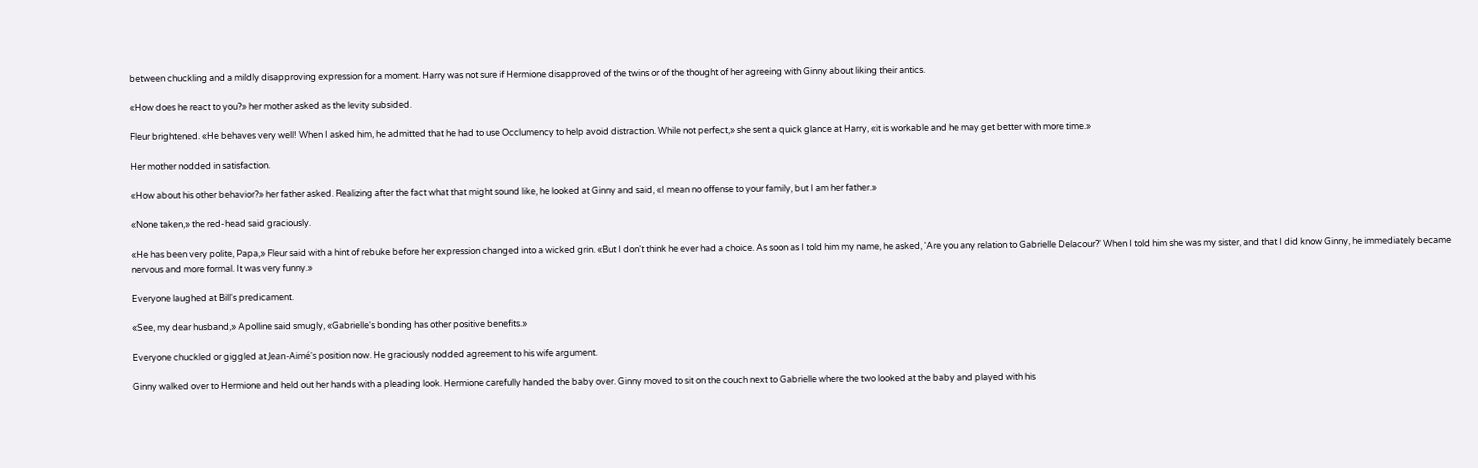between chuckling and a mildly disapproving expression for a moment. Harry was not sure if Hermione disapproved of the twins or of the thought of her agreeing with Ginny about liking their antics.

«How does he react to you?» her mother asked as the levity subsided.

Fleur brightened. «He behaves very well! When I asked him, he admitted that he had to use Occlumency to help avoid distraction. While not perfect,» she sent a quick glance at Harry, «it is workable and he may get better with more time.»

Her mother nodded in satisfaction.

«How about his other behavior?» her father asked. Realizing after the fact what that might sound like, he looked at Ginny and said, «I mean no offense to your family, but I am her father.»

«None taken,» the red-head said graciously.

«He has been very polite, Papa,» Fleur said with a hint of rebuke before her expression changed into a wicked grin. «But I don't think he ever had a choice. As soon as I told him my name, he asked, 'Are you any relation to Gabrielle Delacour?' When I told him she was my sister, and that I did know Ginny, he immediately became nervous and more formal. It was very funny.»

Everyone laughed at Bill's predicament.

«See, my dear husband,» Apolline said smugly, «Gabrielle's bonding has other positive benefits.»

Everyone chuckled or giggled at Jean-Aimé's position now. He graciously nodded agreement to his wife argument.

Ginny walked over to Hermione and held out her hands with a pleading look. Hermione carefully handed the baby over. Ginny moved to sit on the couch next to Gabrielle where the two looked at the baby and played with his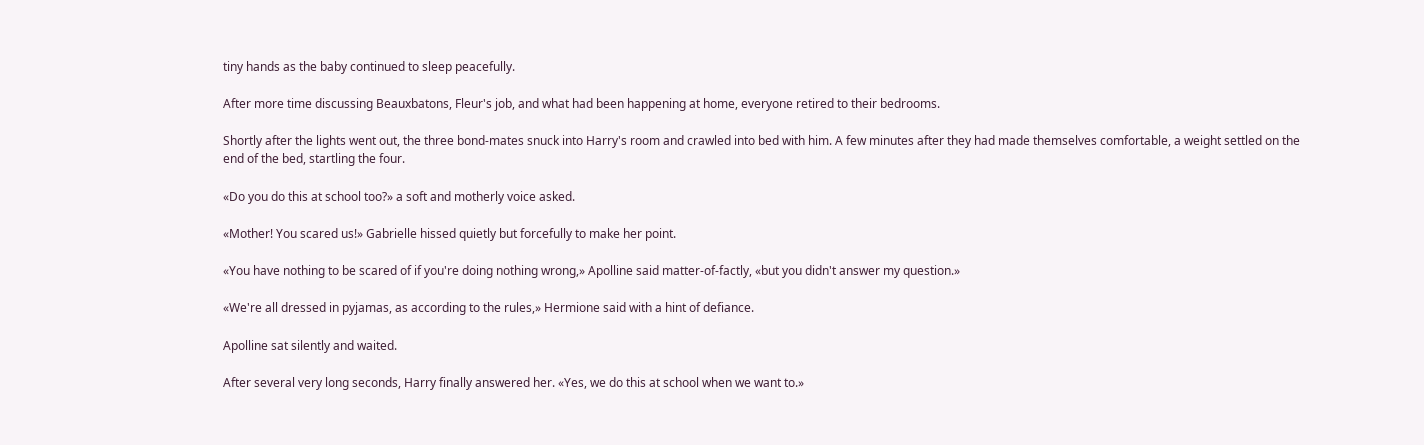tiny hands as the baby continued to sleep peacefully.

After more time discussing Beauxbatons, Fleur's job, and what had been happening at home, everyone retired to their bedrooms.

Shortly after the lights went out, the three bond-mates snuck into Harry's room and crawled into bed with him. A few minutes after they had made themselves comfortable, a weight settled on the end of the bed, startling the four.

«Do you do this at school too?» a soft and motherly voice asked.

«Mother! You scared us!» Gabrielle hissed quietly but forcefully to make her point.

«You have nothing to be scared of if you're doing nothing wrong,» Apolline said matter-of-factly, «but you didn't answer my question.»

«We're all dressed in pyjamas, as according to the rules,» Hermione said with a hint of defiance.

Apolline sat silently and waited.

After several very long seconds, Harry finally answered her. «Yes, we do this at school when we want to.»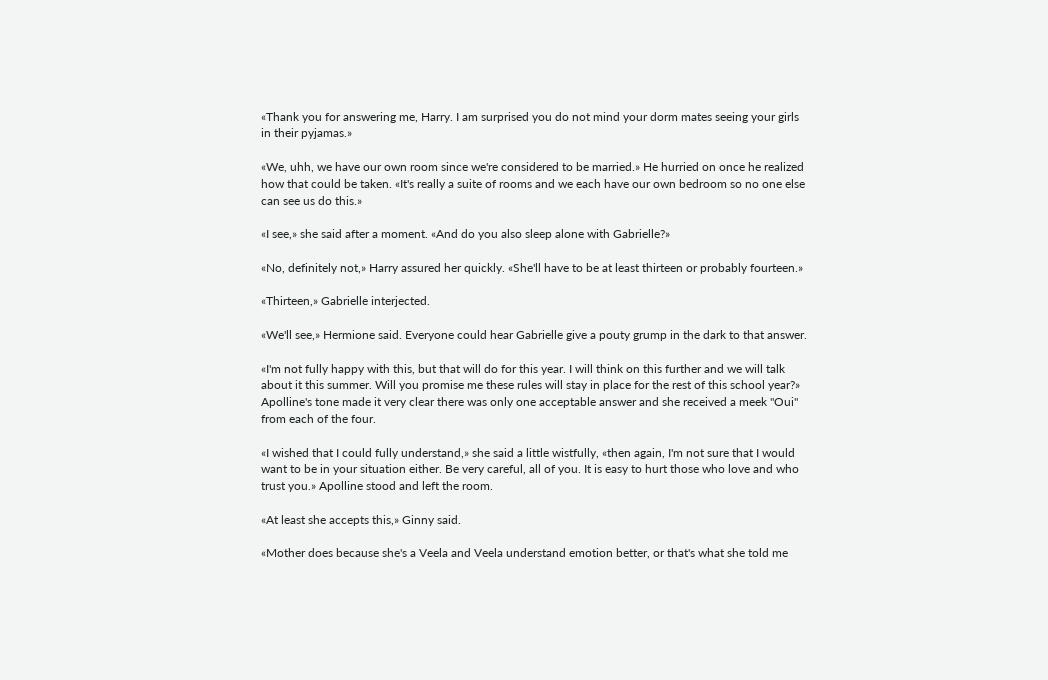«Thank you for answering me, Harry. I am surprised you do not mind your dorm mates seeing your girls in their pyjamas.»

«We, uhh, we have our own room since we're considered to be married.» He hurried on once he realized how that could be taken. «It's really a suite of rooms and we each have our own bedroom so no one else can see us do this.»

«I see,» she said after a moment. «And do you also sleep alone with Gabrielle?»

«No, definitely not,» Harry assured her quickly. «She'll have to be at least thirteen or probably fourteen.»

«Thirteen,» Gabrielle interjected.

«We'll see,» Hermione said. Everyone could hear Gabrielle give a pouty grump in the dark to that answer.

«I'm not fully happy with this, but that will do for this year. I will think on this further and we will talk about it this summer. Will you promise me these rules will stay in place for the rest of this school year?» Apolline's tone made it very clear there was only one acceptable answer and she received a meek "Oui" from each of the four.

«I wished that I could fully understand,» she said a little wistfully, «then again, I'm not sure that I would want to be in your situation either. Be very careful, all of you. It is easy to hurt those who love and who trust you.» Apolline stood and left the room.

«At least she accepts this,» Ginny said.

«Mother does because she's a Veela and Veela understand emotion better, or that's what she told me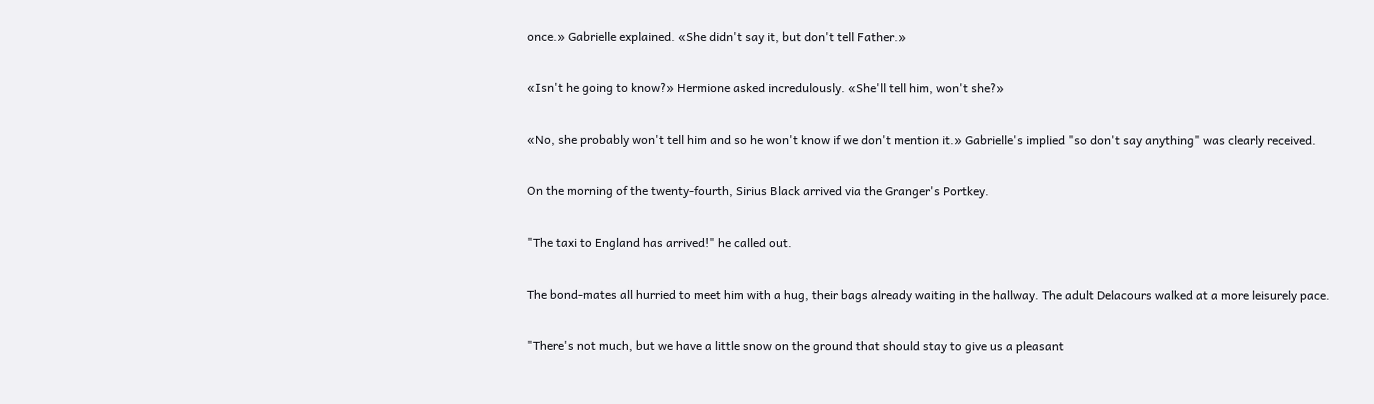once.» Gabrielle explained. «She didn't say it, but don't tell Father.»

«Isn't he going to know?» Hermione asked incredulously. «She'll tell him, won't she?»

«No, she probably won't tell him and so he won't know if we don't mention it.» Gabrielle's implied "so don't say anything" was clearly received.

On the morning of the twenty-fourth, Sirius Black arrived via the Granger's Portkey.

"The taxi to England has arrived!" he called out.

The bond-mates all hurried to meet him with a hug, their bags already waiting in the hallway. The adult Delacours walked at a more leisurely pace.

"There's not much, but we have a little snow on the ground that should stay to give us a pleasant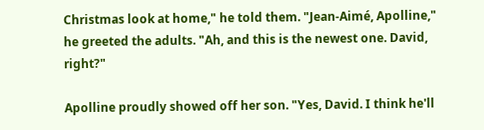Christmas look at home," he told them. "Jean-Aimé, Apolline," he greeted the adults. "Ah, and this is the newest one. David, right?"

Apolline proudly showed off her son. "Yes, David. I think he'll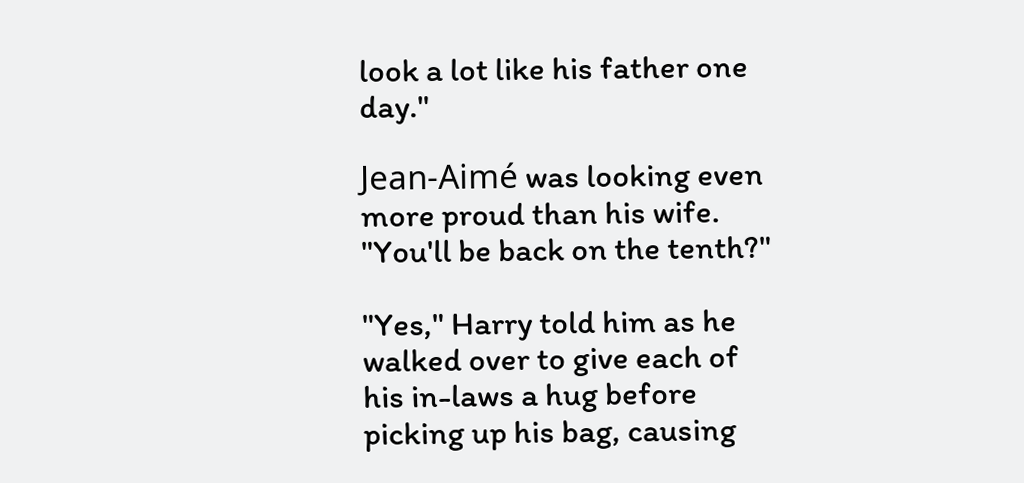look a lot like his father one day."

Jean-Aimé was looking even more proud than his wife. "You'll be back on the tenth?"

"Yes," Harry told him as he walked over to give each of his in-laws a hug before picking up his bag, causing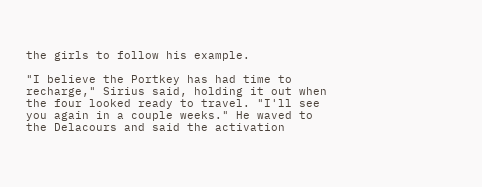the girls to follow his example.

"I believe the Portkey has had time to recharge," Sirius said, holding it out when the four looked ready to travel. "I'll see you again in a couple weeks." He waved to the Delacours and said the activation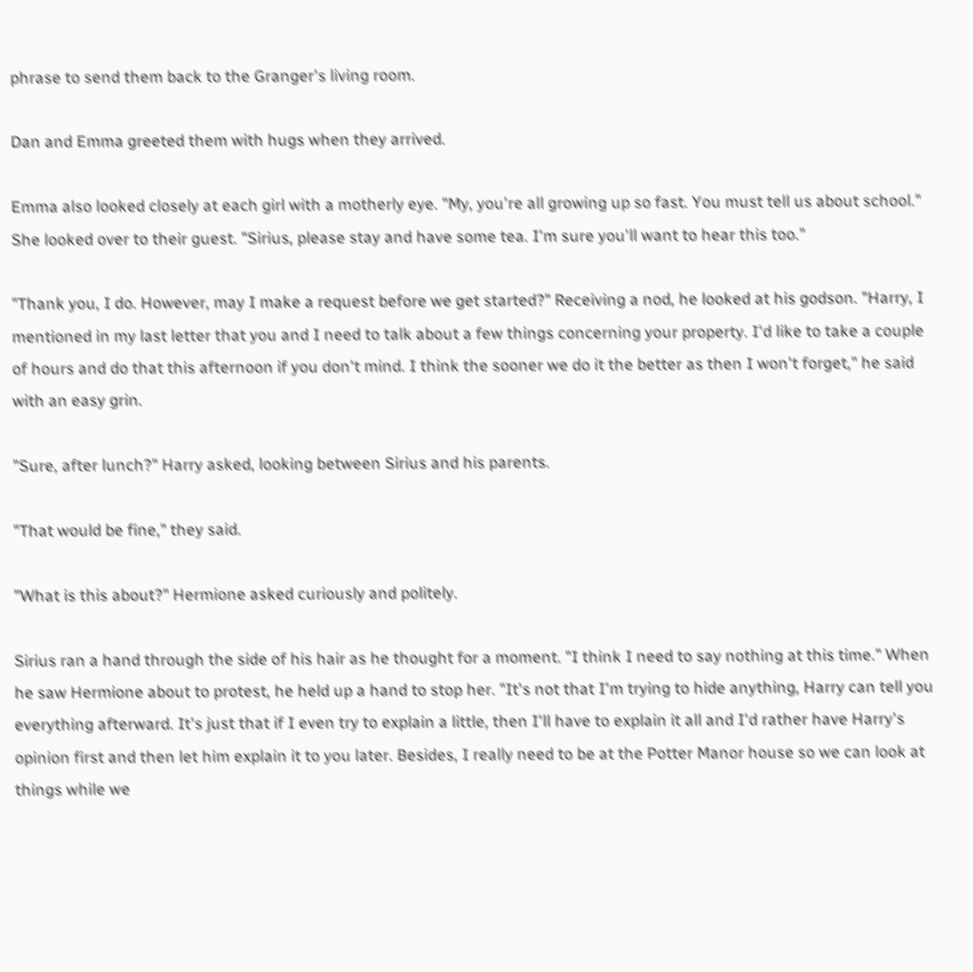phrase to send them back to the Granger's living room.

Dan and Emma greeted them with hugs when they arrived.

Emma also looked closely at each girl with a motherly eye. "My, you're all growing up so fast. You must tell us about school." She looked over to their guest. "Sirius, please stay and have some tea. I'm sure you'll want to hear this too."

"Thank you, I do. However, may I make a request before we get started?" Receiving a nod, he looked at his godson. "Harry, I mentioned in my last letter that you and I need to talk about a few things concerning your property. I'd like to take a couple of hours and do that this afternoon if you don't mind. I think the sooner we do it the better as then I won't forget," he said with an easy grin.

"Sure, after lunch?" Harry asked, looking between Sirius and his parents.

"That would be fine," they said.

"What is this about?" Hermione asked curiously and politely.

Sirius ran a hand through the side of his hair as he thought for a moment. "I think I need to say nothing at this time." When he saw Hermione about to protest, he held up a hand to stop her. "It's not that I'm trying to hide anything, Harry can tell you everything afterward. It's just that if I even try to explain a little, then I'll have to explain it all and I'd rather have Harry's opinion first and then let him explain it to you later. Besides, I really need to be at the Potter Manor house so we can look at things while we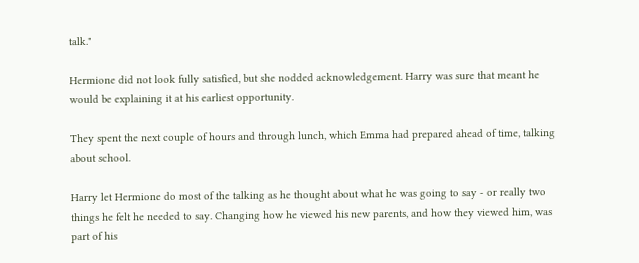talk."

Hermione did not look fully satisfied, but she nodded acknowledgement. Harry was sure that meant he would be explaining it at his earliest opportunity.

They spent the next couple of hours and through lunch, which Emma had prepared ahead of time, talking about school.

Harry let Hermione do most of the talking as he thought about what he was going to say - or really two things he felt he needed to say. Changing how he viewed his new parents, and how they viewed him, was part of his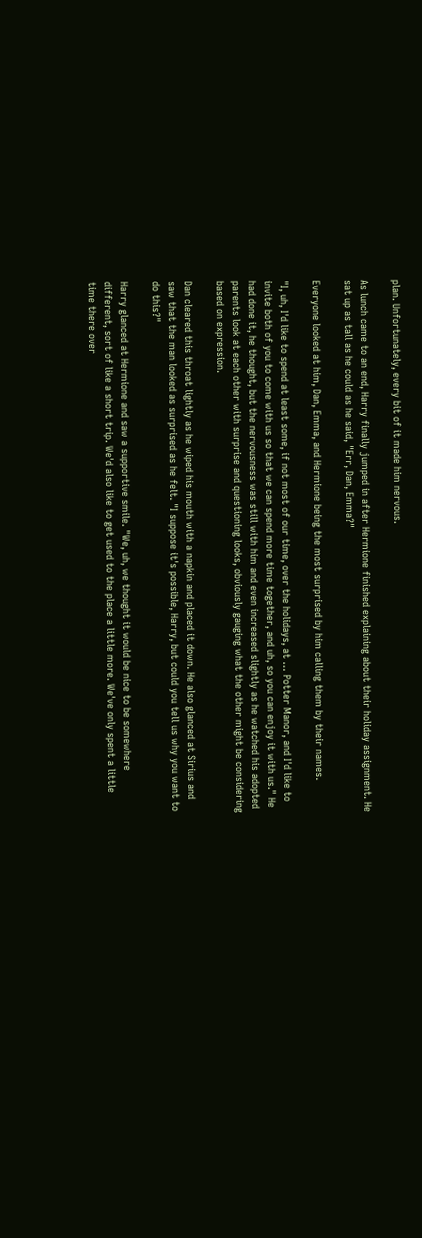plan. Unfortunately, every bit of it made him nervous.

As lunch came to an end, Harry finally jumped in after Hermione finished explaining about their holiday assignment. He sat up as tall as he could as he said, "Err, Dan, Emma?"

Everyone looked at him, Dan, Emma, and Hermione being the most surprised by him calling them by their names.

"I, uh, I'd like to spend at least some, if not most of our time, over the holidays, at … Potter Manor, and I'd like to invite both of you to come with us so that we can spend more time together, and uh, so you can enjoy it with us." He had done it, he thought, but the nervousness was still with him and even increased slightly as he watched his adopted parents look at each other with surprise and questioning looks, obviously gauging what the other might be considering based on expression.

Dan cleared this throat lightly as he wiped his mouth with a napkin and placed it down. He also glanced at Sirius and saw that the man looked as surprised as he felt. "I suppose it's possible, Harry, but could you tell us why you want to do this?"

Harry glanced at Hermione and saw a supportive smile. "We, uh, we thought it would be nice to be somewhere different, sort of like a short trip. We'd also like to get used to the place a little more. We've only spent a little time there over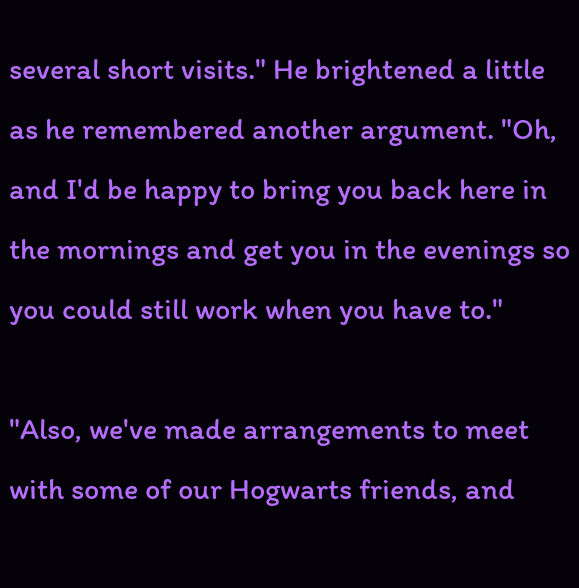several short visits." He brightened a little as he remembered another argument. "Oh, and I'd be happy to bring you back here in the mornings and get you in the evenings so you could still work when you have to."

"Also, we've made arrangements to meet with some of our Hogwarts friends, and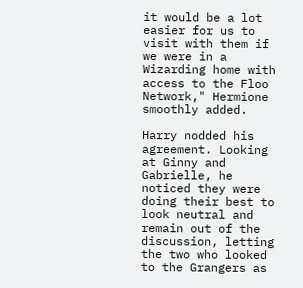it would be a lot easier for us to visit with them if we were in a Wizarding home with access to the Floo Network," Hermione smoothly added.

Harry nodded his agreement. Looking at Ginny and Gabrielle, he noticed they were doing their best to look neutral and remain out of the discussion, letting the two who looked to the Grangers as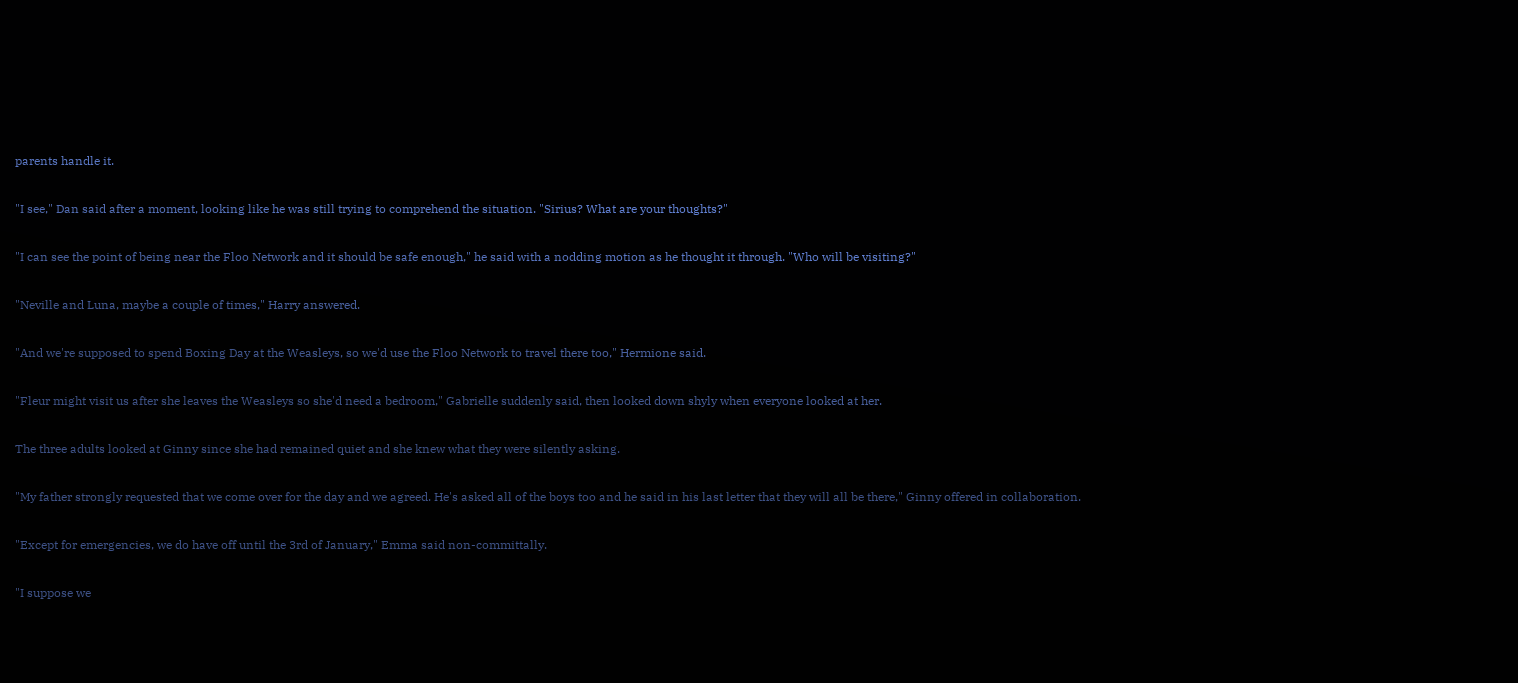parents handle it.

"I see," Dan said after a moment, looking like he was still trying to comprehend the situation. "Sirius? What are your thoughts?"

"I can see the point of being near the Floo Network and it should be safe enough," he said with a nodding motion as he thought it through. "Who will be visiting?"

"Neville and Luna, maybe a couple of times," Harry answered.

"And we're supposed to spend Boxing Day at the Weasleys, so we'd use the Floo Network to travel there too," Hermione said.

"Fleur might visit us after she leaves the Weasleys so she'd need a bedroom," Gabrielle suddenly said, then looked down shyly when everyone looked at her.

The three adults looked at Ginny since she had remained quiet and she knew what they were silently asking.

"My father strongly requested that we come over for the day and we agreed. He's asked all of the boys too and he said in his last letter that they will all be there," Ginny offered in collaboration.

"Except for emergencies, we do have off until the 3rd of January," Emma said non-committally.

"I suppose we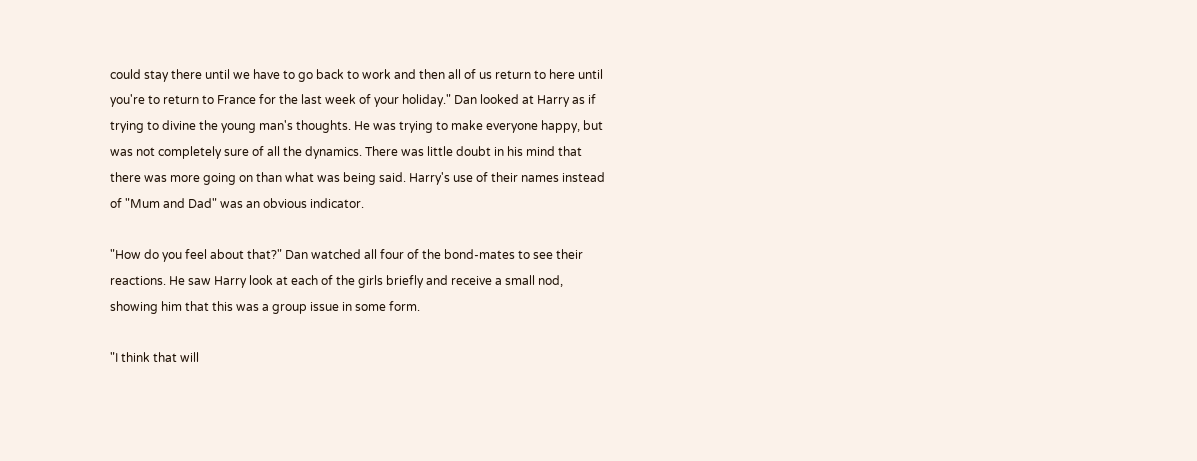could stay there until we have to go back to work and then all of us return to here until you're to return to France for the last week of your holiday." Dan looked at Harry as if trying to divine the young man's thoughts. He was trying to make everyone happy, but was not completely sure of all the dynamics. There was little doubt in his mind that there was more going on than what was being said. Harry's use of their names instead of "Mum and Dad" was an obvious indicator.

"How do you feel about that?" Dan watched all four of the bond-mates to see their reactions. He saw Harry look at each of the girls briefly and receive a small nod, showing him that this was a group issue in some form.

"I think that will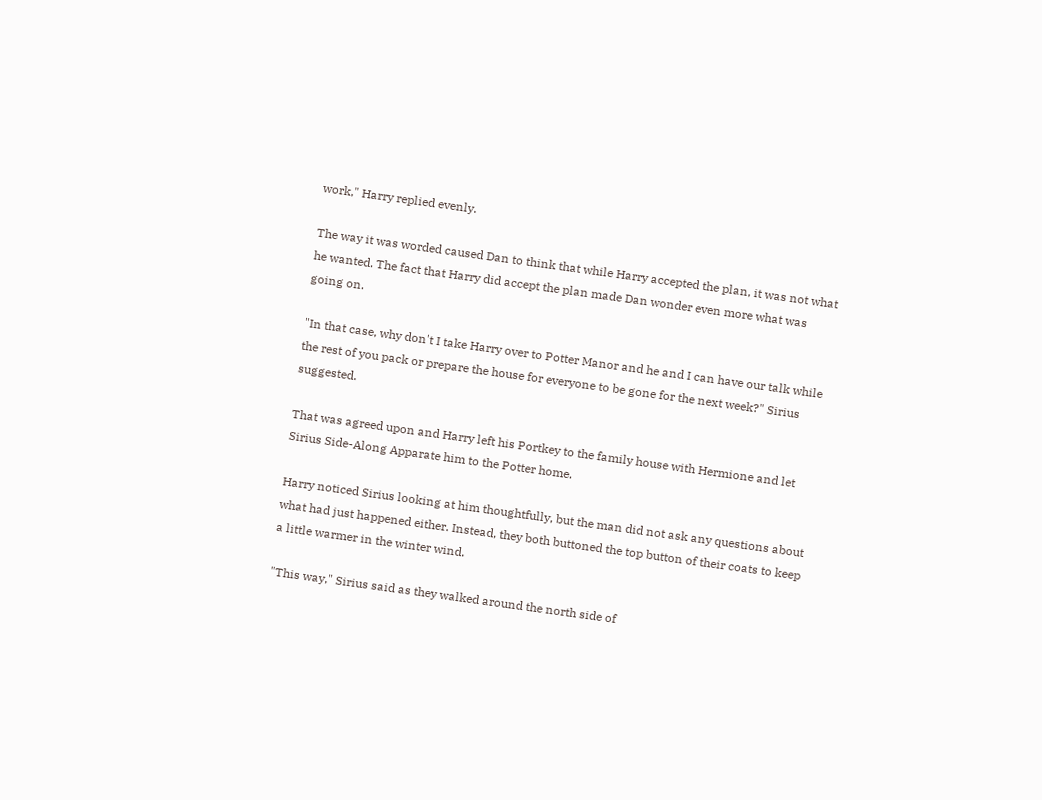work," Harry replied evenly.

The way it was worded caused Dan to think that while Harry accepted the plan, it was not what he wanted. The fact that Harry did accept the plan made Dan wonder even more what was going on.

"In that case, why don't I take Harry over to Potter Manor and he and I can have our talk while the rest of you pack or prepare the house for everyone to be gone for the next week?" Sirius suggested.

That was agreed upon and Harry left his Portkey to the family house with Hermione and let Sirius Side-Along Apparate him to the Potter home.

Harry noticed Sirius looking at him thoughtfully, but the man did not ask any questions about what had just happened either. Instead, they both buttoned the top button of their coats to keep a little warmer in the winter wind.

"This way," Sirius said as they walked around the north side of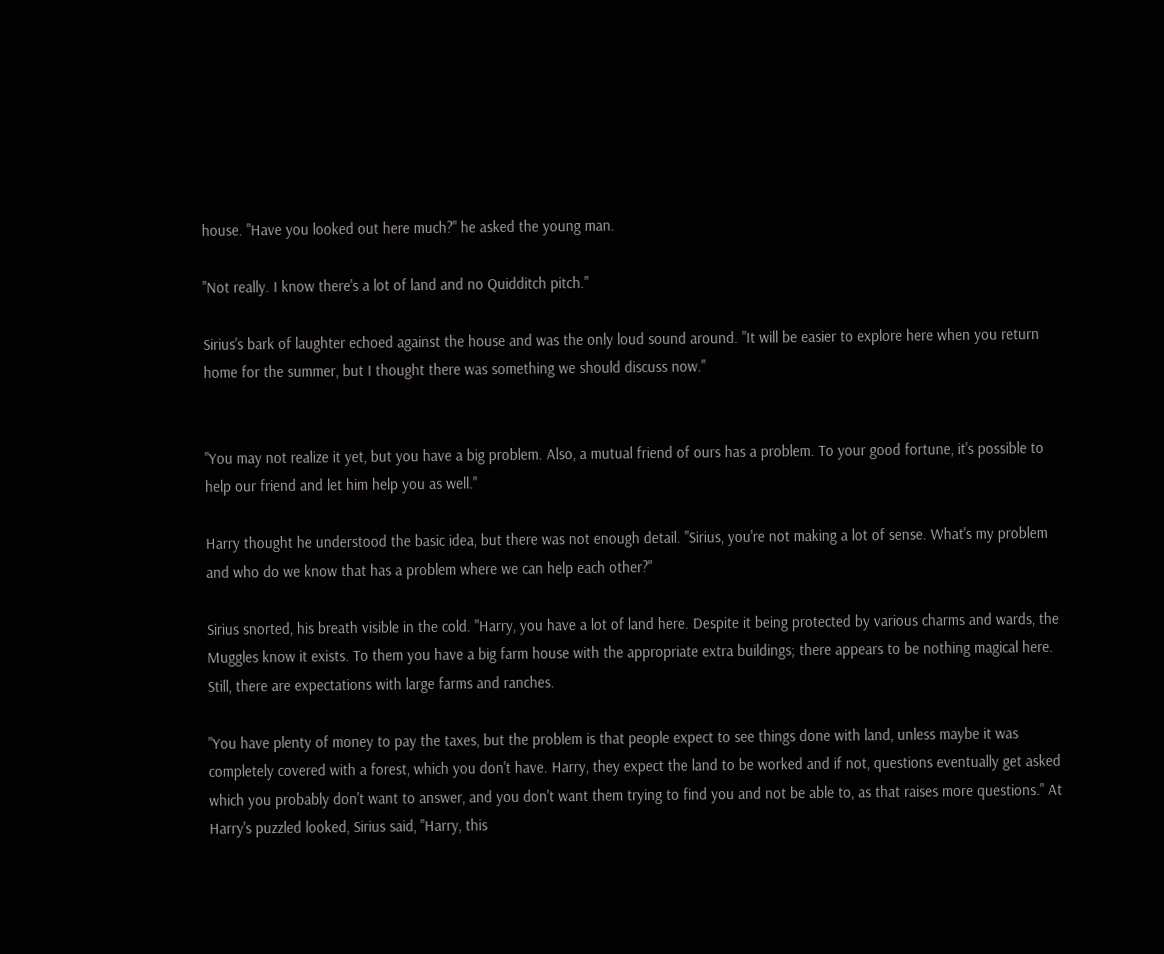house. "Have you looked out here much?" he asked the young man.

"Not really. I know there's a lot of land and no Quidditch pitch."

Sirius's bark of laughter echoed against the house and was the only loud sound around. "It will be easier to explore here when you return home for the summer, but I thought there was something we should discuss now."


"You may not realize it yet, but you have a big problem. Also, a mutual friend of ours has a problem. To your good fortune, it's possible to help our friend and let him help you as well."

Harry thought he understood the basic idea, but there was not enough detail. "Sirius, you're not making a lot of sense. What's my problem and who do we know that has a problem where we can help each other?"

Sirius snorted, his breath visible in the cold. "Harry, you have a lot of land here. Despite it being protected by various charms and wards, the Muggles know it exists. To them you have a big farm house with the appropriate extra buildings; there appears to be nothing magical here. Still, there are expectations with large farms and ranches.

"You have plenty of money to pay the taxes, but the problem is that people expect to see things done with land, unless maybe it was completely covered with a forest, which you don't have. Harry, they expect the land to be worked and if not, questions eventually get asked which you probably don't want to answer, and you don't want them trying to find you and not be able to, as that raises more questions." At Harry's puzzled looked, Sirius said, "Harry, this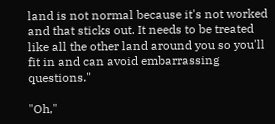land is not normal because it's not worked and that sticks out. It needs to be treated like all the other land around you so you'll fit in and can avoid embarrassing questions."

"Oh,"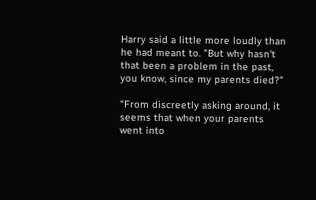Harry said a little more loudly than he had meant to. "But why hasn't that been a problem in the past, you know, since my parents died?"

"From discreetly asking around, it seems that when your parents went into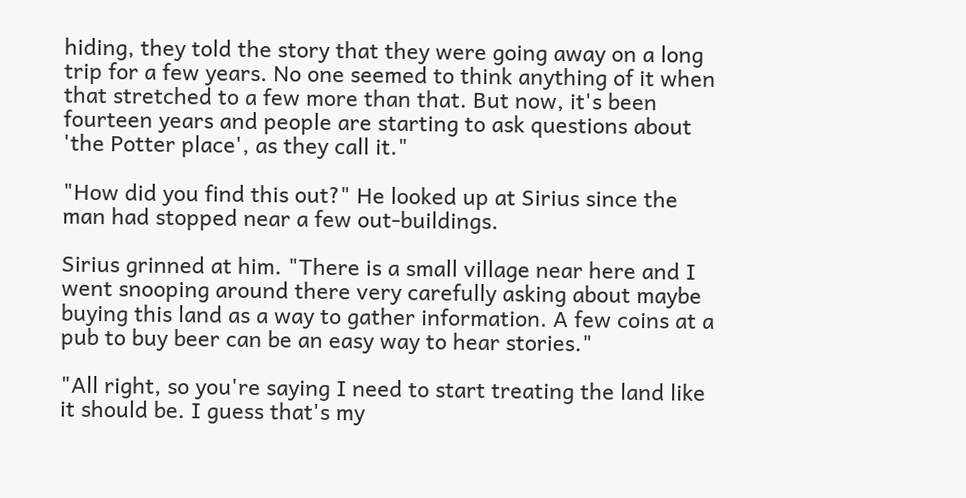hiding, they told the story that they were going away on a long trip for a few years. No one seemed to think anything of it when that stretched to a few more than that. But now, it's been fourteen years and people are starting to ask questions about 'the Potter place', as they call it."

"How did you find this out?" He looked up at Sirius since the man had stopped near a few out-buildings.

Sirius grinned at him. "There is a small village near here and I went snooping around there very carefully asking about maybe buying this land as a way to gather information. A few coins at a pub to buy beer can be an easy way to hear stories."

"All right, so you're saying I need to start treating the land like it should be. I guess that's my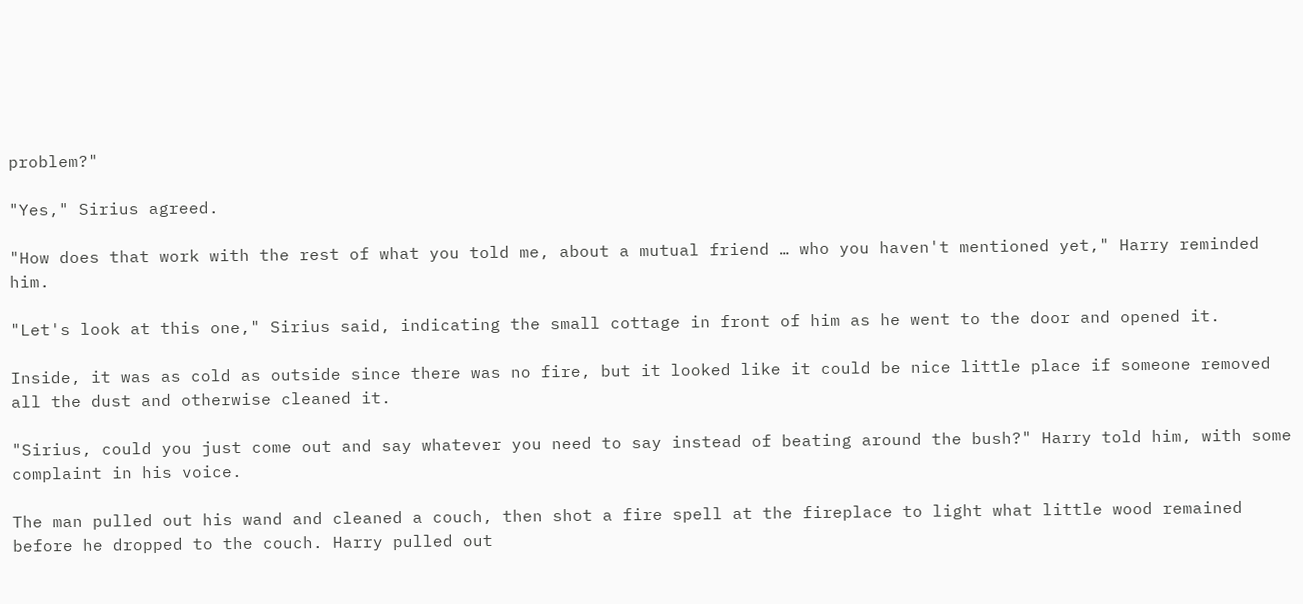problem?"

"Yes," Sirius agreed.

"How does that work with the rest of what you told me, about a mutual friend … who you haven't mentioned yet," Harry reminded him.

"Let's look at this one," Sirius said, indicating the small cottage in front of him as he went to the door and opened it.

Inside, it was as cold as outside since there was no fire, but it looked like it could be nice little place if someone removed all the dust and otherwise cleaned it.

"Sirius, could you just come out and say whatever you need to say instead of beating around the bush?" Harry told him, with some complaint in his voice.

The man pulled out his wand and cleaned a couch, then shot a fire spell at the fireplace to light what little wood remained before he dropped to the couch. Harry pulled out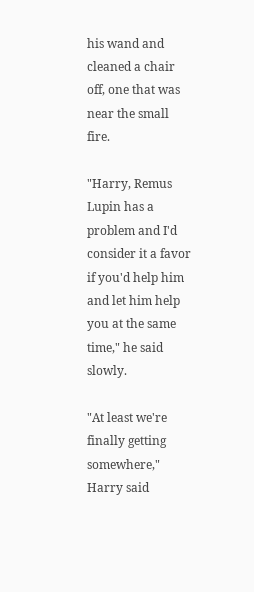his wand and cleaned a chair off, one that was near the small fire.

"Harry, Remus Lupin has a problem and I'd consider it a favor if you'd help him and let him help you at the same time," he said slowly.

"At least we're finally getting somewhere," Harry said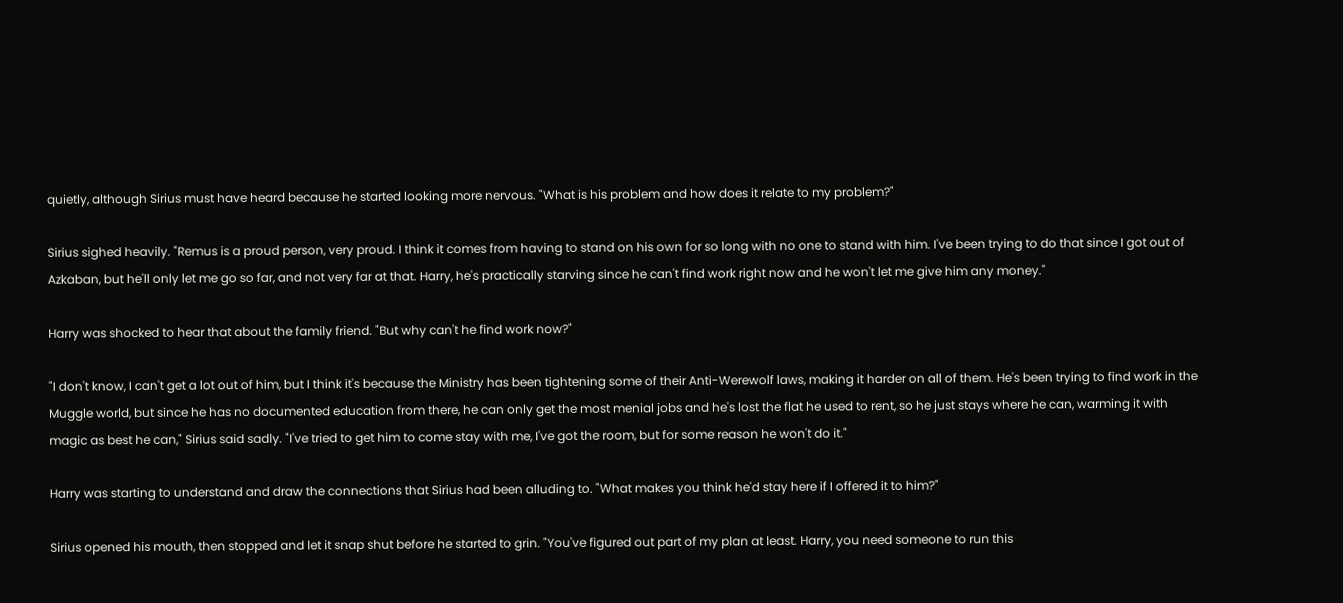quietly, although Sirius must have heard because he started looking more nervous. "What is his problem and how does it relate to my problem?"

Sirius sighed heavily. "Remus is a proud person, very proud. I think it comes from having to stand on his own for so long with no one to stand with him. I've been trying to do that since I got out of Azkaban, but he'll only let me go so far, and not very far at that. Harry, he's practically starving since he can't find work right now and he won't let me give him any money."

Harry was shocked to hear that about the family friend. "But why can't he find work now?"

"I don't know, I can't get a lot out of him, but I think it's because the Ministry has been tightening some of their Anti-Werewolf laws, making it harder on all of them. He's been trying to find work in the Muggle world, but since he has no documented education from there, he can only get the most menial jobs and he's lost the flat he used to rent, so he just stays where he can, warming it with magic as best he can," Sirius said sadly. "I've tried to get him to come stay with me, I've got the room, but for some reason he won't do it."

Harry was starting to understand and draw the connections that Sirius had been alluding to. "What makes you think he'd stay here if I offered it to him?"

Sirius opened his mouth, then stopped and let it snap shut before he started to grin. "You've figured out part of my plan at least. Harry, you need someone to run this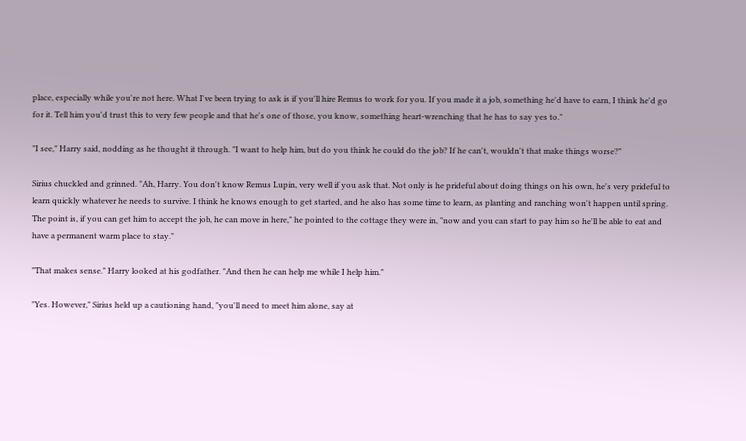place, especially while you're not here. What I've been trying to ask is if you'll hire Remus to work for you. If you made it a job, something he'd have to earn, I think he'd go for it. Tell him you'd trust this to very few people and that he's one of those, you know, something heart-wrenching that he has to say yes to."

"I see," Harry said, nodding as he thought it through. "I want to help him, but do you think he could do the job? If he can't, wouldn't that make things worse?"

Sirius chuckled and grinned. "Ah, Harry. You don't know Remus Lupin, very well if you ask that. Not only is he prideful about doing things on his own, he's very prideful to learn quickly whatever he needs to survive. I think he knows enough to get started, and he also has some time to learn, as planting and ranching won't happen until spring. The point is, if you can get him to accept the job, he can move in here," he pointed to the cottage they were in, "now and you can start to pay him so he'll be able to eat and have a permanent warm place to stay."

"That makes sense." Harry looked at his godfather. "And then he can help me while I help him."

"Yes. However," Sirius held up a cautioning hand, "you'll need to meet him alone, say at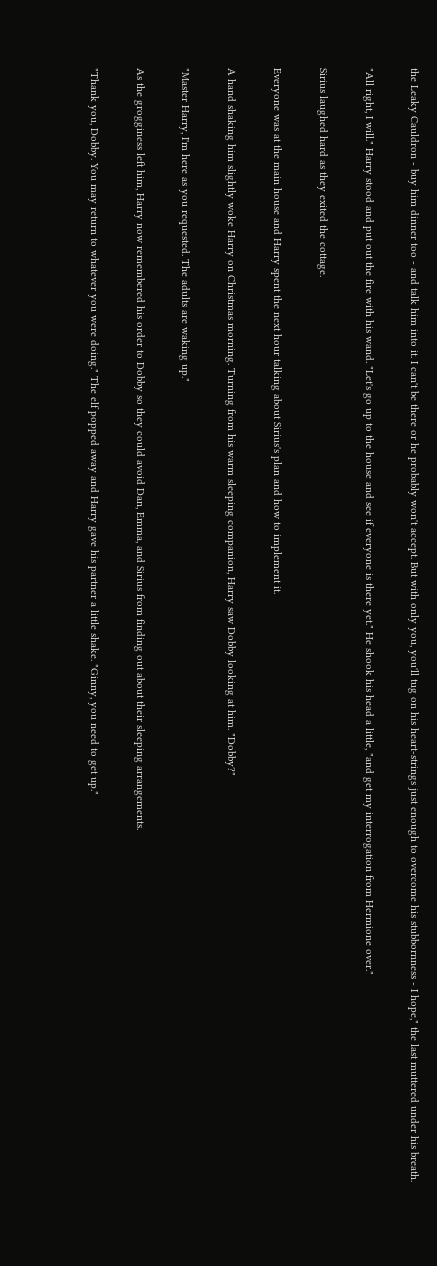the Leaky Cauldron - buy him dinner too - and talk him into it. I can't be there or he probably won't accept. But with only you, you'll tug on his heart-strings just enough to overcome his stubbornness - I hope," the last muttered under his breath.

"All right, I will." Harry stood and put out the fire with his wand. "Let's go up to the house and see if everyone is there yet." He shook his head a little, "and get my interrogation from Hermione over."

Sirius laughed hard as they exited the cottage.

Everyone was at the main house and Harry spent the next hour talking about Sirius's plan and how to implement it.

A hand shaking him slightly woke Harry on Christmas morning. Turning from his warm sleeping companion, Harry saw Dobby looking at him. "Dobby?"

"Master Harry, I'm here as you requested. The adults are waking up."

As the grogginess left him, Harry now remembered his order to Dobby so they could avoid Dan, Emma, and Sirius from finding out about their sleeping arrangements.

"Thank you, Dobby. You may return to whatever you were doing." The elf popped away and Harry gave his partner a little shake. "Ginny, you need to get up."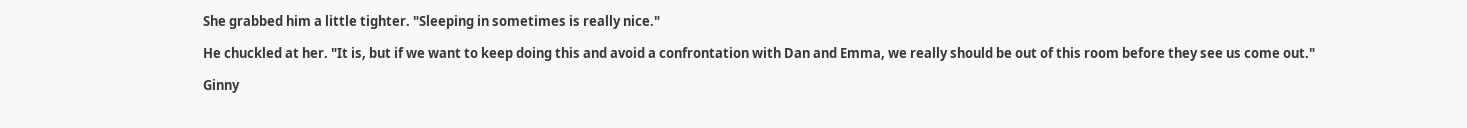She grabbed him a little tighter. "Sleeping in sometimes is really nice."

He chuckled at her. "It is, but if we want to keep doing this and avoid a confrontation with Dan and Emma, we really should be out of this room before they see us come out."

Ginny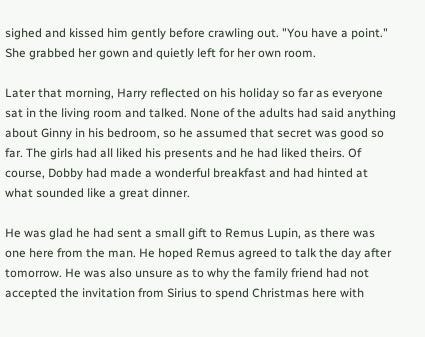sighed and kissed him gently before crawling out. "You have a point." She grabbed her gown and quietly left for her own room.

Later that morning, Harry reflected on his holiday so far as everyone sat in the living room and talked. None of the adults had said anything about Ginny in his bedroom, so he assumed that secret was good so far. The girls had all liked his presents and he had liked theirs. Of course, Dobby had made a wonderful breakfast and had hinted at what sounded like a great dinner.

He was glad he had sent a small gift to Remus Lupin, as there was one here from the man. He hoped Remus agreed to talk the day after tomorrow. He was also unsure as to why the family friend had not accepted the invitation from Sirius to spend Christmas here with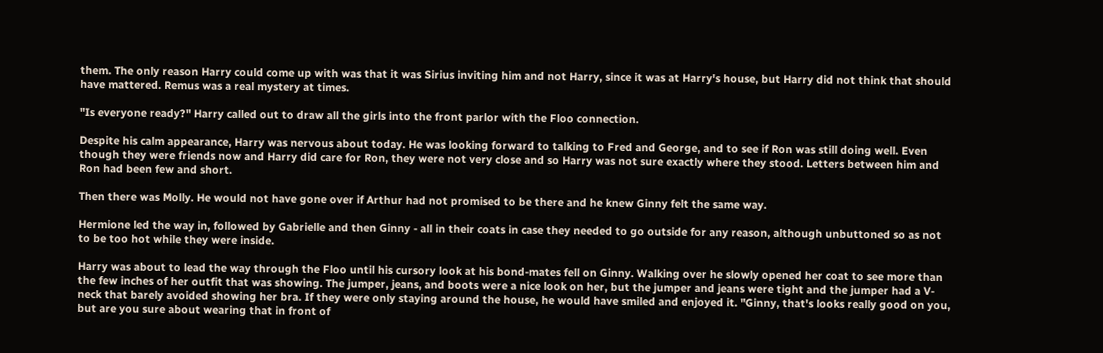them. The only reason Harry could come up with was that it was Sirius inviting him and not Harry, since it was at Harry's house, but Harry did not think that should have mattered. Remus was a real mystery at times.

"Is everyone ready?" Harry called out to draw all the girls into the front parlor with the Floo connection.

Despite his calm appearance, Harry was nervous about today. He was looking forward to talking to Fred and George, and to see if Ron was still doing well. Even though they were friends now and Harry did care for Ron, they were not very close and so Harry was not sure exactly where they stood. Letters between him and Ron had been few and short.

Then there was Molly. He would not have gone over if Arthur had not promised to be there and he knew Ginny felt the same way.

Hermione led the way in, followed by Gabrielle and then Ginny - all in their coats in case they needed to go outside for any reason, although unbuttoned so as not to be too hot while they were inside.

Harry was about to lead the way through the Floo until his cursory look at his bond-mates fell on Ginny. Walking over he slowly opened her coat to see more than the few inches of her outfit that was showing. The jumper, jeans, and boots were a nice look on her, but the jumper and jeans were tight and the jumper had a V-neck that barely avoided showing her bra. If they were only staying around the house, he would have smiled and enjoyed it. "Ginny, that's looks really good on you, but are you sure about wearing that in front of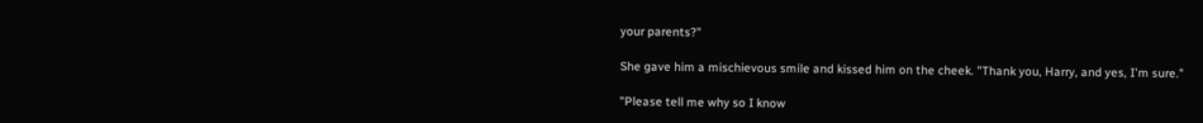your parents?"

She gave him a mischievous smile and kissed him on the cheek. "Thank you, Harry, and yes, I'm sure."

"Please tell me why so I know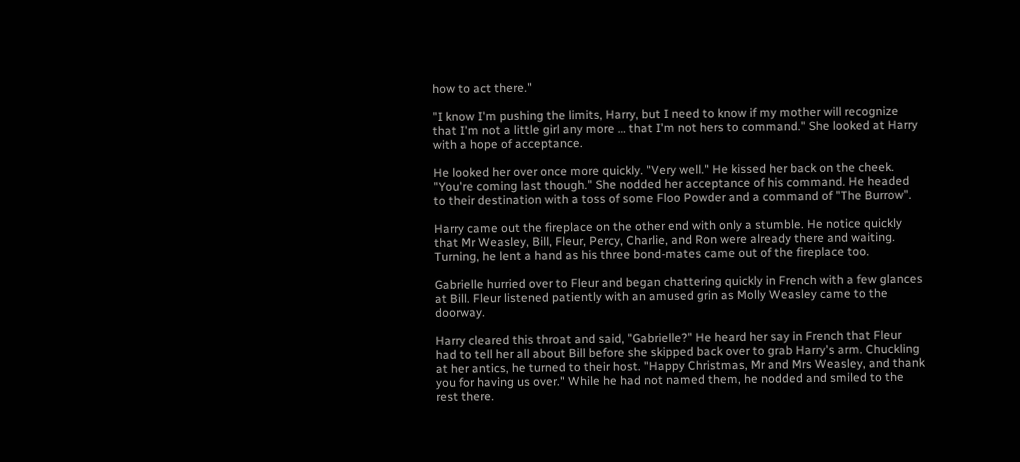how to act there."

"I know I'm pushing the limits, Harry, but I need to know if my mother will recognize that I'm not a little girl any more … that I'm not hers to command." She looked at Harry with a hope of acceptance.

He looked her over once more quickly. "Very well." He kissed her back on the cheek. "You're coming last though." She nodded her acceptance of his command. He headed to their destination with a toss of some Floo Powder and a command of "The Burrow".

Harry came out the fireplace on the other end with only a stumble. He notice quickly that Mr Weasley, Bill, Fleur, Percy, Charlie, and Ron were already there and waiting. Turning, he lent a hand as his three bond-mates came out of the fireplace too.

Gabrielle hurried over to Fleur and began chattering quickly in French with a few glances at Bill. Fleur listened patiently with an amused grin as Molly Weasley came to the doorway.

Harry cleared this throat and said, "Gabrielle?" He heard her say in French that Fleur had to tell her all about Bill before she skipped back over to grab Harry's arm. Chuckling at her antics, he turned to their host. "Happy Christmas, Mr and Mrs Weasley, and thank you for having us over." While he had not named them, he nodded and smiled to the rest there.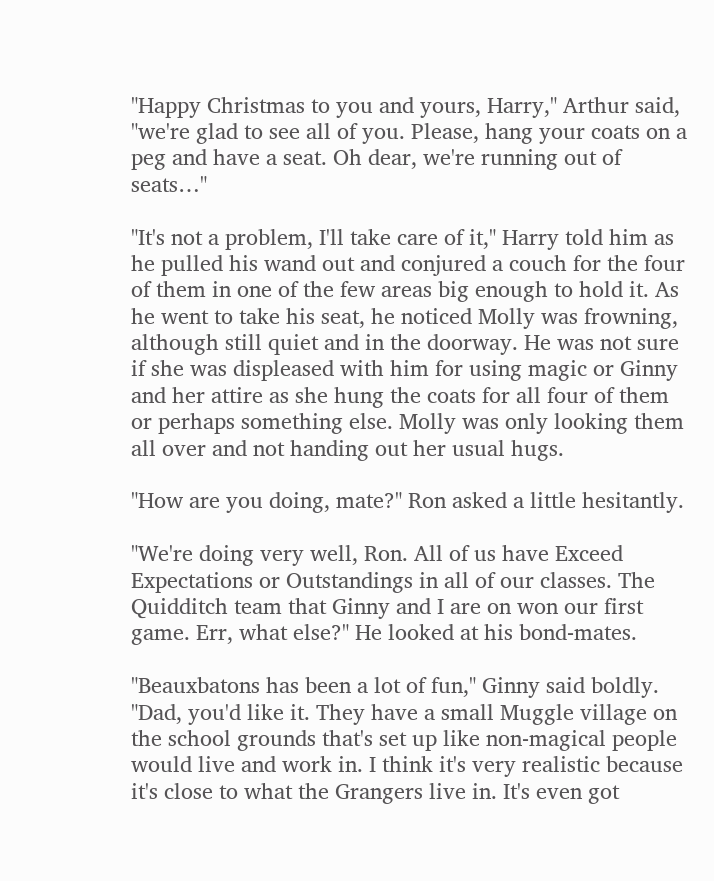"Happy Christmas to you and yours, Harry," Arthur said, "we're glad to see all of you. Please, hang your coats on a peg and have a seat. Oh dear, we're running out of seats…"

"It's not a problem, I'll take care of it," Harry told him as he pulled his wand out and conjured a couch for the four of them in one of the few areas big enough to hold it. As he went to take his seat, he noticed Molly was frowning, although still quiet and in the doorway. He was not sure if she was displeased with him for using magic or Ginny and her attire as she hung the coats for all four of them or perhaps something else. Molly was only looking them all over and not handing out her usual hugs.

"How are you doing, mate?" Ron asked a little hesitantly.

"We're doing very well, Ron. All of us have Exceed Expectations or Outstandings in all of our classes. The Quidditch team that Ginny and I are on won our first game. Err, what else?" He looked at his bond-mates.

"Beauxbatons has been a lot of fun," Ginny said boldly. "Dad, you'd like it. They have a small Muggle village on the school grounds that's set up like non-magical people would live and work in. I think it's very realistic because it's close to what the Grangers live in. It's even got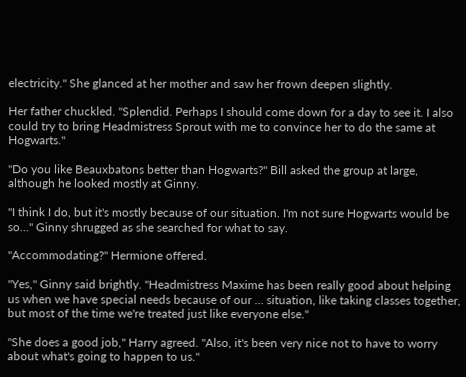electricity." She glanced at her mother and saw her frown deepen slightly.

Her father chuckled. "Splendid. Perhaps I should come down for a day to see it. I also could try to bring Headmistress Sprout with me to convince her to do the same at Hogwarts."

"Do you like Beauxbatons better than Hogwarts?" Bill asked the group at large, although he looked mostly at Ginny.

"I think I do, but it's mostly because of our situation. I'm not sure Hogwarts would be so…" Ginny shrugged as she searched for what to say.

"Accommodating?" Hermione offered.

"Yes," Ginny said brightly. "Headmistress Maxime has been really good about helping us when we have special needs because of our … situation, like taking classes together, but most of the time we're treated just like everyone else."

"She does a good job," Harry agreed. "Also, it's been very nice not to have to worry about what's going to happen to us."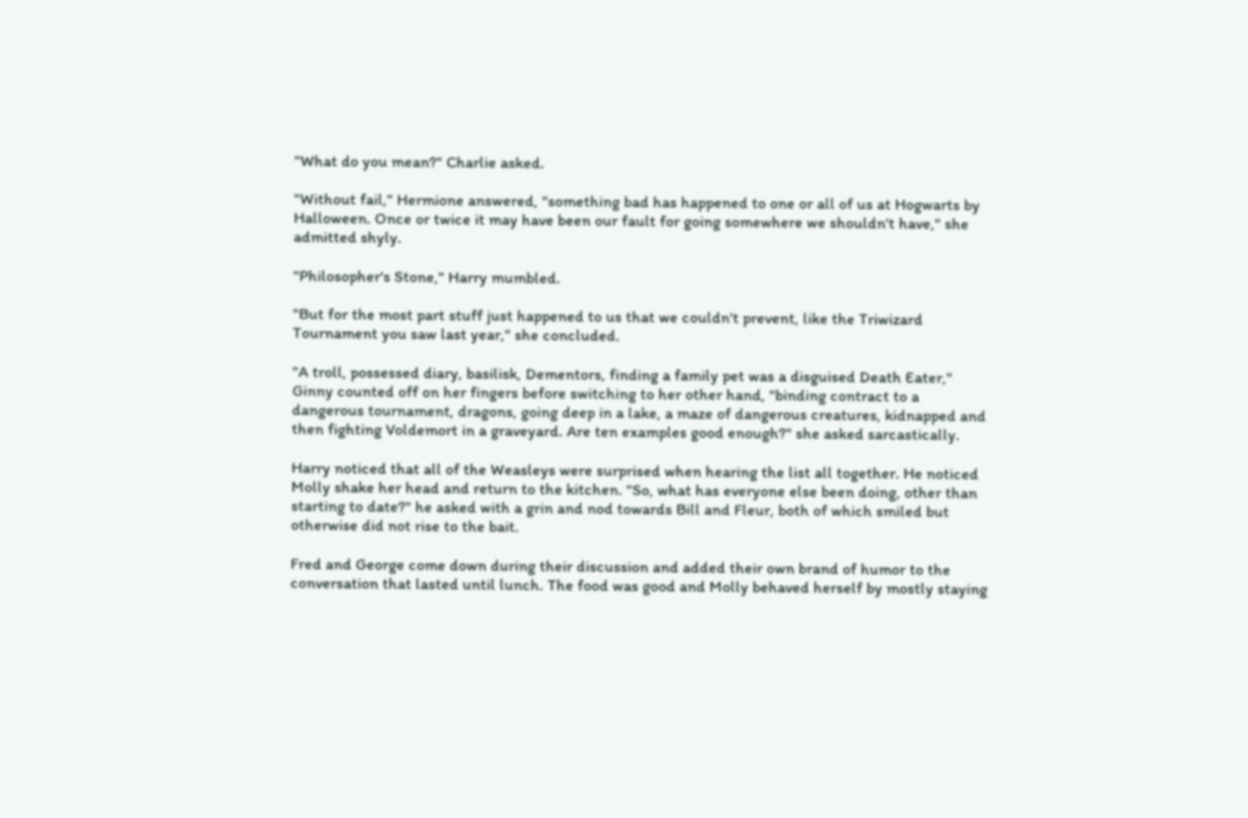"What do you mean?" Charlie asked.

"Without fail," Hermione answered, "something bad has happened to one or all of us at Hogwarts by Halloween. Once or twice it may have been our fault for going somewhere we shouldn't have," she admitted shyly.

"Philosopher's Stone," Harry mumbled.

"But for the most part stuff just happened to us that we couldn't prevent, like the Triwizard Tournament you saw last year," she concluded.

"A troll, possessed diary, basilisk, Dementors, finding a family pet was a disguised Death Eater," Ginny counted off on her fingers before switching to her other hand, "binding contract to a dangerous tournament, dragons, going deep in a lake, a maze of dangerous creatures, kidnapped and then fighting Voldemort in a graveyard. Are ten examples good enough?" she asked sarcastically.

Harry noticed that all of the Weasleys were surprised when hearing the list all together. He noticed Molly shake her head and return to the kitchen. "So, what has everyone else been doing, other than starting to date?" he asked with a grin and nod towards Bill and Fleur, both of which smiled but otherwise did not rise to the bait.

Fred and George come down during their discussion and added their own brand of humor to the conversation that lasted until lunch. The food was good and Molly behaved herself by mostly staying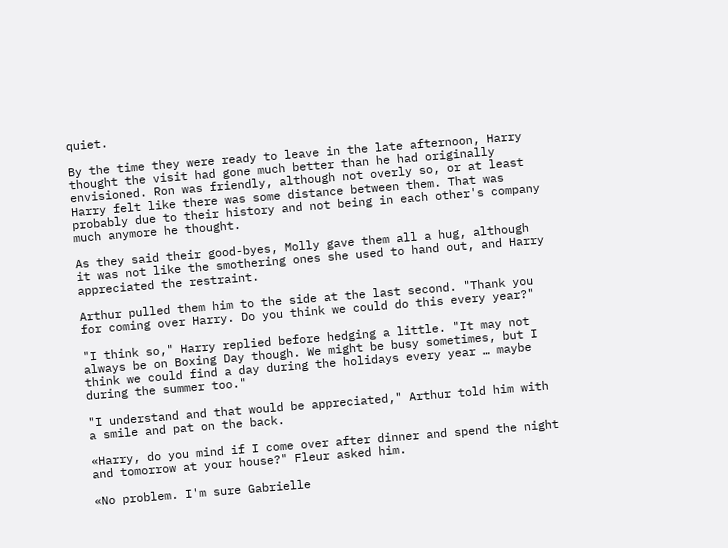quiet.

By the time they were ready to leave in the late afternoon, Harry thought the visit had gone much better than he had originally envisioned. Ron was friendly, although not overly so, or at least Harry felt like there was some distance between them. That was probably due to their history and not being in each other's company much anymore he thought.

As they said their good-byes, Molly gave them all a hug, although it was not like the smothering ones she used to hand out, and Harry appreciated the restraint.

Arthur pulled them him to the side at the last second. "Thank you for coming over Harry. Do you think we could do this every year?"

"I think so," Harry replied before hedging a little. "It may not always be on Boxing Day though. We might be busy sometimes, but I think we could find a day during the holidays every year … maybe during the summer too."

"I understand and that would be appreciated," Arthur told him with a smile and pat on the back.

«Harry, do you mind if I come over after dinner and spend the night and tomorrow at your house?" Fleur asked him.

«No problem. I'm sure Gabrielle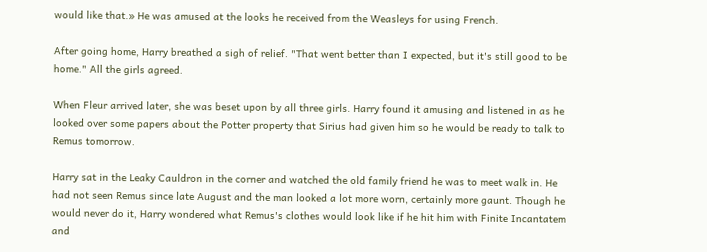would like that.» He was amused at the looks he received from the Weasleys for using French.

After going home, Harry breathed a sigh of relief. "That went better than I expected, but it's still good to be home." All the girls agreed.

When Fleur arrived later, she was beset upon by all three girls. Harry found it amusing and listened in as he looked over some papers about the Potter property that Sirius had given him so he would be ready to talk to Remus tomorrow.

Harry sat in the Leaky Cauldron in the corner and watched the old family friend he was to meet walk in. He had not seen Remus since late August and the man looked a lot more worn, certainly more gaunt. Though he would never do it, Harry wondered what Remus's clothes would look like if he hit him with Finite Incantatem and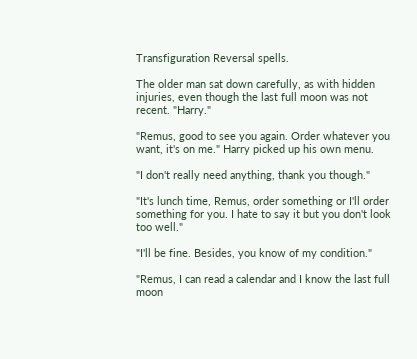Transfiguration Reversal spells.

The older man sat down carefully, as with hidden injuries, even though the last full moon was not recent. "Harry."

"Remus, good to see you again. Order whatever you want, it's on me." Harry picked up his own menu.

"I don't really need anything, thank you though."

"It's lunch time, Remus, order something or I'll order something for you. I hate to say it but you don't look too well."

"I'll be fine. Besides, you know of my condition."

"Remus, I can read a calendar and I know the last full moon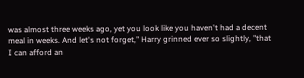was almost three weeks ago, yet you look like you haven't had a decent meal in weeks. And let's not forget," Harry grinned ever so slightly, "that I can afford an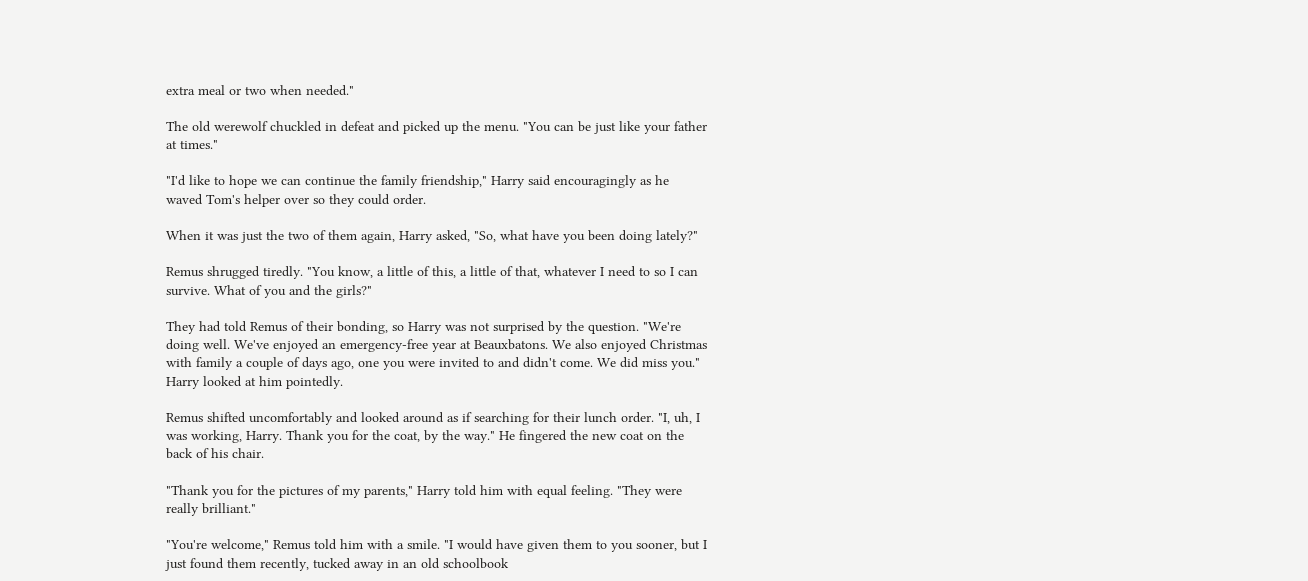extra meal or two when needed."

The old werewolf chuckled in defeat and picked up the menu. "You can be just like your father at times."

"I'd like to hope we can continue the family friendship," Harry said encouragingly as he waved Tom's helper over so they could order.

When it was just the two of them again, Harry asked, "So, what have you been doing lately?"

Remus shrugged tiredly. "You know, a little of this, a little of that, whatever I need to so I can survive. What of you and the girls?"

They had told Remus of their bonding, so Harry was not surprised by the question. "We're doing well. We've enjoyed an emergency-free year at Beauxbatons. We also enjoyed Christmas with family a couple of days ago, one you were invited to and didn't come. We did miss you." Harry looked at him pointedly.

Remus shifted uncomfortably and looked around as if searching for their lunch order. "I, uh, I was working, Harry. Thank you for the coat, by the way." He fingered the new coat on the back of his chair.

"Thank you for the pictures of my parents," Harry told him with equal feeling. "They were really brilliant."

"You're welcome," Remus told him with a smile. "I would have given them to you sooner, but I just found them recently, tucked away in an old schoolbook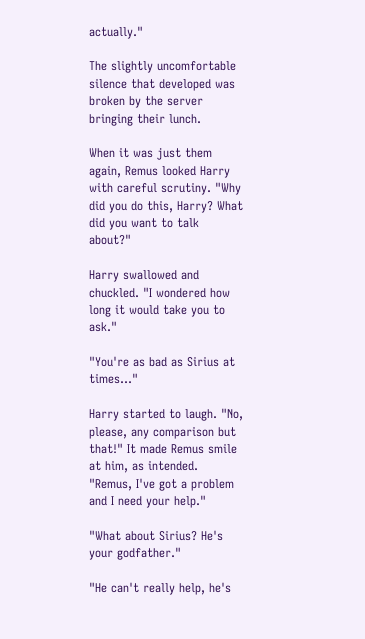actually."

The slightly uncomfortable silence that developed was broken by the server bringing their lunch.

When it was just them again, Remus looked Harry with careful scrutiny. "Why did you do this, Harry? What did you want to talk about?"

Harry swallowed and chuckled. "I wondered how long it would take you to ask."

"You're as bad as Sirius at times…"

Harry started to laugh. "No, please, any comparison but that!" It made Remus smile at him, as intended. "Remus, I've got a problem and I need your help."

"What about Sirius? He's your godfather."

"He can't really help, he's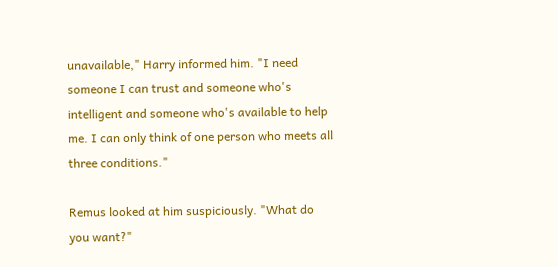unavailable," Harry informed him. "I need someone I can trust and someone who's intelligent and someone who's available to help me. I can only think of one person who meets all three conditions."

Remus looked at him suspiciously. "What do you want?"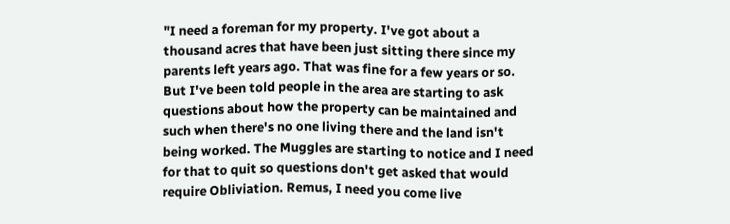"I need a foreman for my property. I've got about a thousand acres that have been just sitting there since my parents left years ago. That was fine for a few years or so. But I've been told people in the area are starting to ask questions about how the property can be maintained and such when there's no one living there and the land isn't being worked. The Muggles are starting to notice and I need for that to quit so questions don't get asked that would require Obliviation. Remus, I need you come live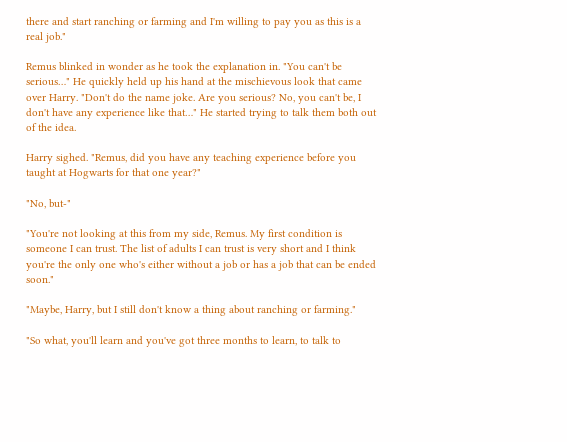there and start ranching or farming and I'm willing to pay you as this is a real job."

Remus blinked in wonder as he took the explanation in. "You can't be serious…" He quickly held up his hand at the mischievous look that came over Harry. "Don't do the name joke. Are you serious? No, you can't be, I don't have any experience like that…" He started trying to talk them both out of the idea.

Harry sighed. "Remus, did you have any teaching experience before you taught at Hogwarts for that one year?"

"No, but-"

"You're not looking at this from my side, Remus. My first condition is someone I can trust. The list of adults I can trust is very short and I think you're the only one who's either without a job or has a job that can be ended soon."

"Maybe, Harry, but I still don't know a thing about ranching or farming."

"So what, you'll learn and you've got three months to learn, to talk to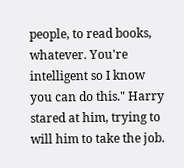people, to read books, whatever. You're intelligent so I know you can do this." Harry stared at him, trying to will him to take the job.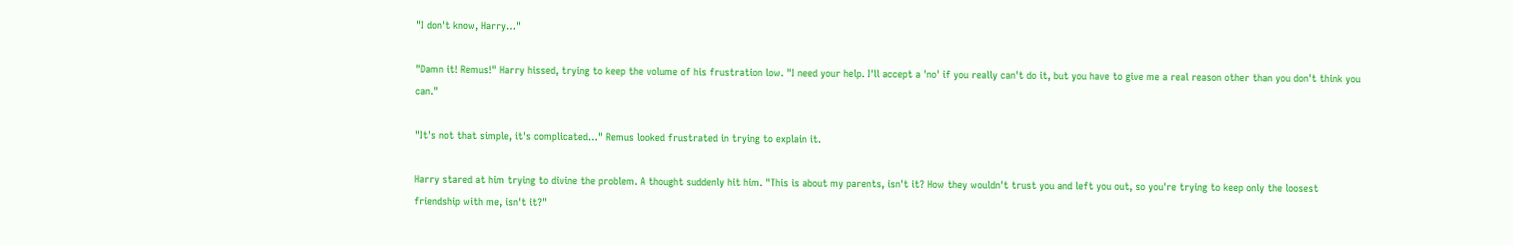"I don't know, Harry…"

"Damn it! Remus!" Harry hissed, trying to keep the volume of his frustration low. "I need your help. I'll accept a 'no' if you really can't do it, but you have to give me a real reason other than you don't think you can."

"It's not that simple, it's complicated…" Remus looked frustrated in trying to explain it.

Harry stared at him trying to divine the problem. A thought suddenly hit him. "This is about my parents, isn't it? How they wouldn't trust you and left you out, so you're trying to keep only the loosest friendship with me, isn't it?"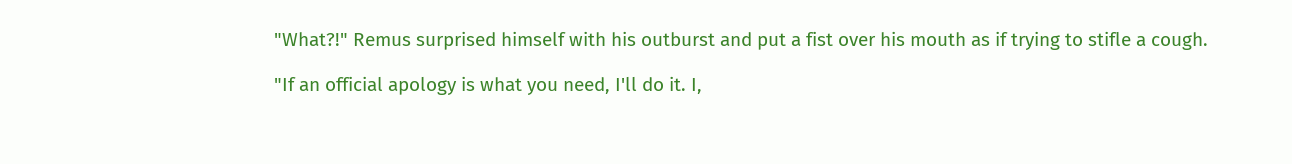"What?!" Remus surprised himself with his outburst and put a fist over his mouth as if trying to stifle a cough.

"If an official apology is what you need, I'll do it. I,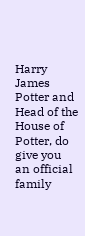Harry James Potter and Head of the House of Potter, do give you an official family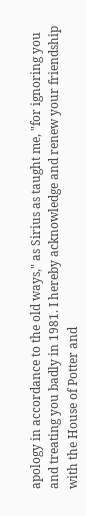apology in accordance to the old ways," as Sirius as taught me, "for ignoring you and treating you badly in 1981. I hereby acknowledge and renew your friendship with the House of Potter and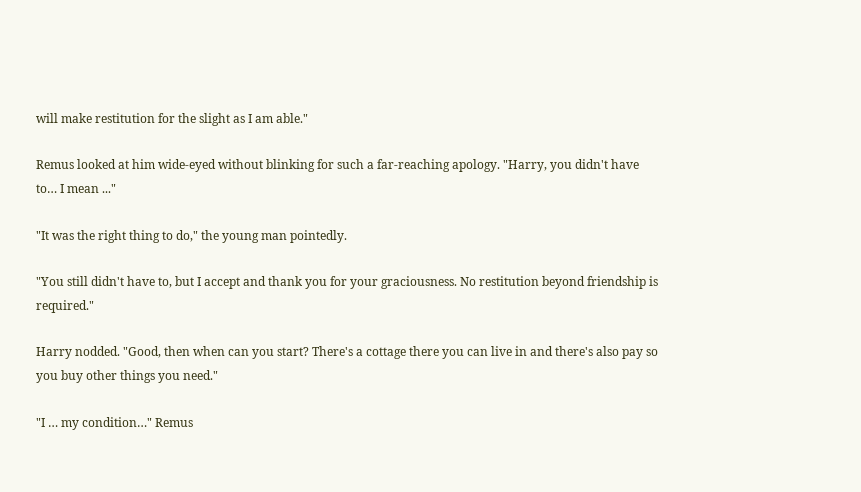will make restitution for the slight as I am able."

Remus looked at him wide-eyed without blinking for such a far-reaching apology. "Harry, you didn't have to… I mean ..."

"It was the right thing to do," the young man pointedly.

"You still didn't have to, but I accept and thank you for your graciousness. No restitution beyond friendship is required."

Harry nodded. "Good, then when can you start? There's a cottage there you can live in and there's also pay so you buy other things you need."

"I … my condition…" Remus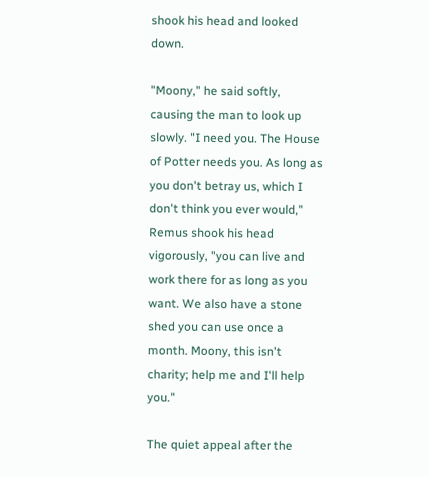shook his head and looked down.

"Moony," he said softly, causing the man to look up slowly. "I need you. The House of Potter needs you. As long as you don't betray us, which I don't think you ever would," Remus shook his head vigorously, "you can live and work there for as long as you want. We also have a stone shed you can use once a month. Moony, this isn't charity; help me and I'll help you."

The quiet appeal after the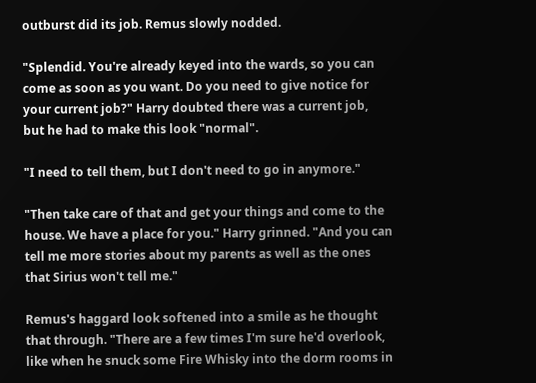outburst did its job. Remus slowly nodded.

"Splendid. You're already keyed into the wards, so you can come as soon as you want. Do you need to give notice for your current job?" Harry doubted there was a current job, but he had to make this look "normal".

"I need to tell them, but I don't need to go in anymore."

"Then take care of that and get your things and come to the house. We have a place for you." Harry grinned. "And you can tell me more stories about my parents as well as the ones that Sirius won't tell me."

Remus's haggard look softened into a smile as he thought that through. "There are a few times I'm sure he'd overlook, like when he snuck some Fire Whisky into the dorm rooms in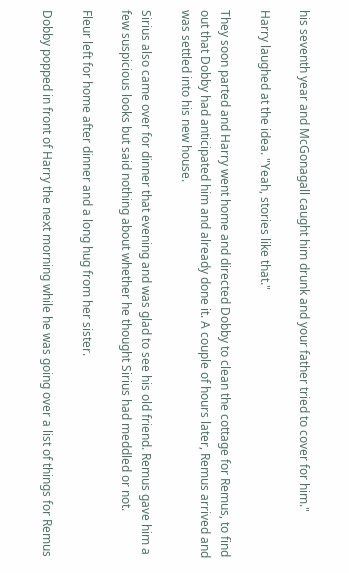his seventh year and McGonagall caught him drunk and your father tried to cover for him."

Harry laughed at the idea. "Yeah, stories like that."

They soon parted and Harry went home and directed Dobby to clean the cottage for Remus, to find out that Dobby had anticipated him and already done it. A couple of hours later, Remus arrived and was settled into his new house.

Sirius also came over for dinner that evening and was glad to see his old friend. Remus gave him a few suspicious looks but said nothing about whether he thought Sirius had meddled or not.

Fleur left for home after dinner and a long hug from her sister.

Dobby popped in front of Harry the next morning while he was going over a list of things for Remus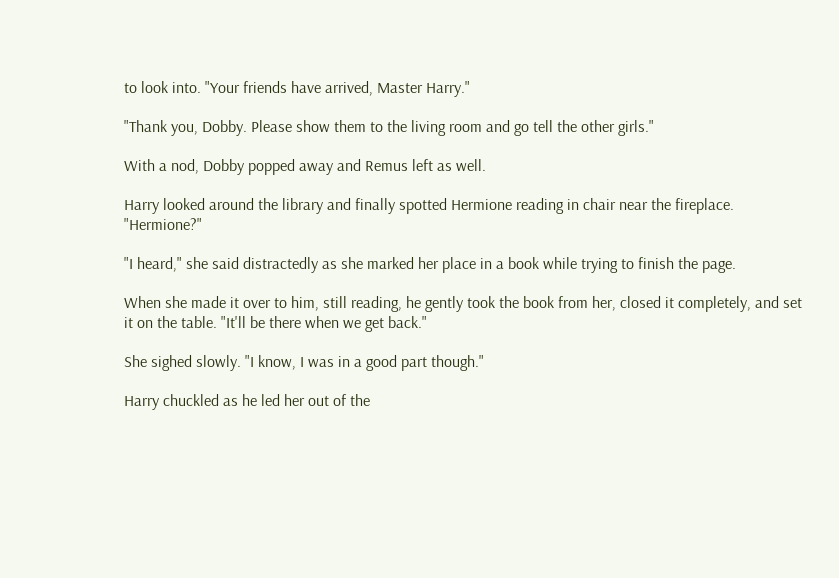to look into. "Your friends have arrived, Master Harry."

"Thank you, Dobby. Please show them to the living room and go tell the other girls."

With a nod, Dobby popped away and Remus left as well.

Harry looked around the library and finally spotted Hermione reading in chair near the fireplace. "Hermione?"

"I heard," she said distractedly as she marked her place in a book while trying to finish the page.

When she made it over to him, still reading, he gently took the book from her, closed it completely, and set it on the table. "It'll be there when we get back."

She sighed slowly. "I know, I was in a good part though."

Harry chuckled as he led her out of the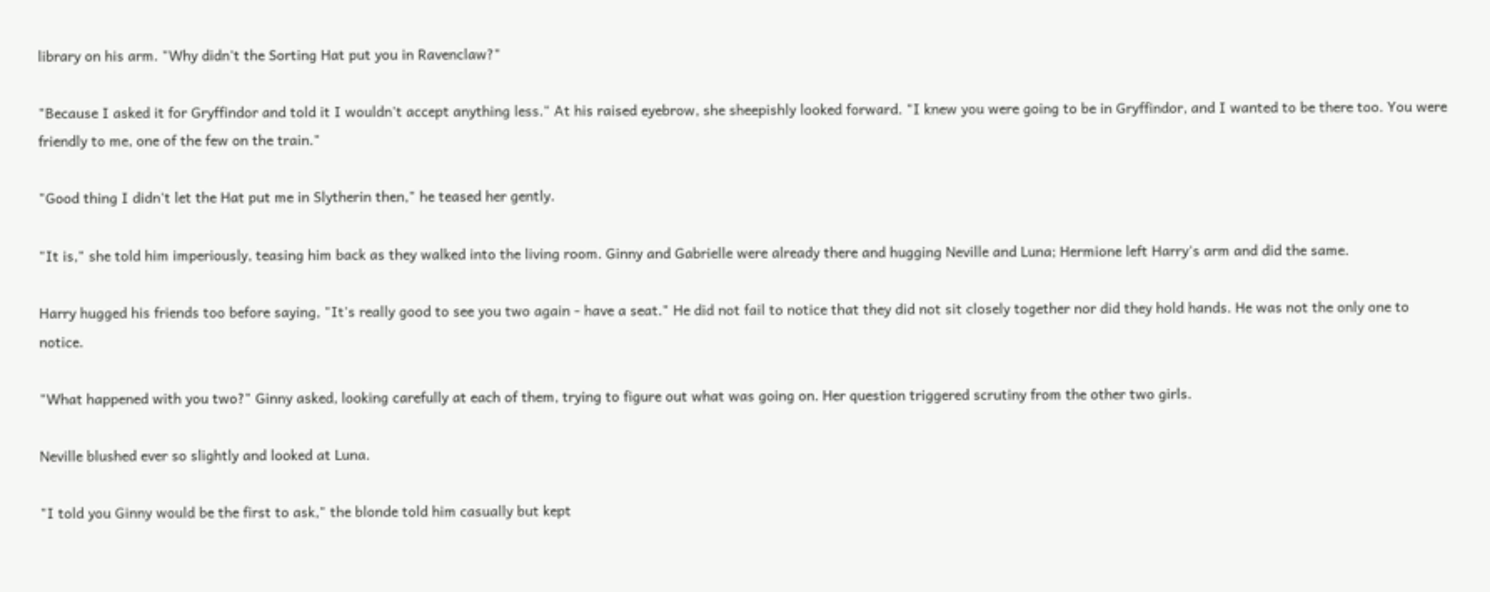library on his arm. "Why didn't the Sorting Hat put you in Ravenclaw?"

"Because I asked it for Gryffindor and told it I wouldn't accept anything less." At his raised eyebrow, she sheepishly looked forward. "I knew you were going to be in Gryffindor, and I wanted to be there too. You were friendly to me, one of the few on the train."

"Good thing I didn't let the Hat put me in Slytherin then," he teased her gently.

"It is," she told him imperiously, teasing him back as they walked into the living room. Ginny and Gabrielle were already there and hugging Neville and Luna; Hermione left Harry's arm and did the same.

Harry hugged his friends too before saying, "It's really good to see you two again - have a seat." He did not fail to notice that they did not sit closely together nor did they hold hands. He was not the only one to notice.

"What happened with you two?" Ginny asked, looking carefully at each of them, trying to figure out what was going on. Her question triggered scrutiny from the other two girls.

Neville blushed ever so slightly and looked at Luna.

"I told you Ginny would be the first to ask," the blonde told him casually but kept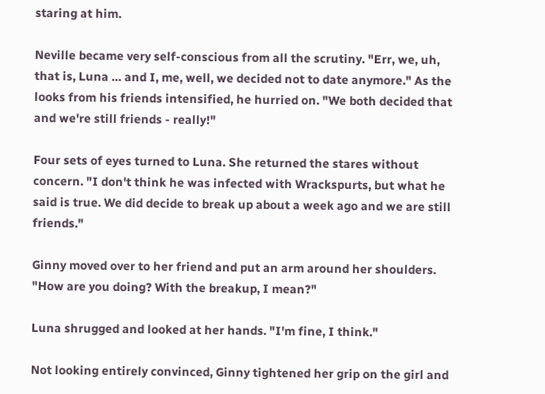staring at him.

Neville became very self-conscious from all the scrutiny. "Err, we, uh, that is, Luna … and I, me, well, we decided not to date anymore." As the looks from his friends intensified, he hurried on. "We both decided that and we're still friends - really!"

Four sets of eyes turned to Luna. She returned the stares without concern. "I don't think he was infected with Wrackspurts, but what he said is true. We did decide to break up about a week ago and we are still friends."

Ginny moved over to her friend and put an arm around her shoulders. "How are you doing? With the breakup, I mean?"

Luna shrugged and looked at her hands. "I'm fine, I think."

Not looking entirely convinced, Ginny tightened her grip on the girl and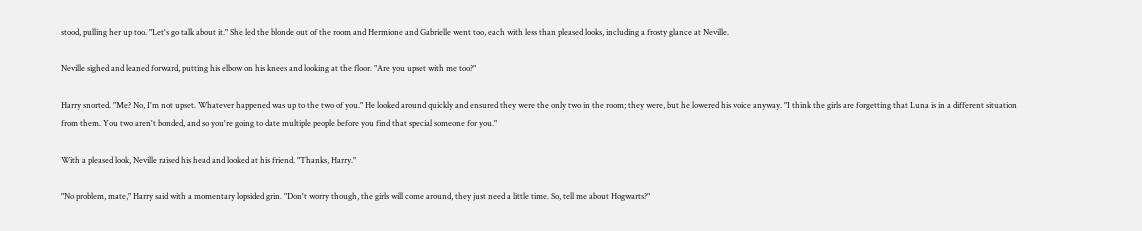stood, pulling her up too. "Let's go talk about it." She led the blonde out of the room and Hermione and Gabrielle went too, each with less than pleased looks, including a frosty glance at Neville.

Neville sighed and leaned forward, putting his elbow on his knees and looking at the floor. "Are you upset with me too?"

Harry snorted. "Me? No, I'm not upset. Whatever happened was up to the two of you." He looked around quickly and ensured they were the only two in the room; they were, but he lowered his voice anyway. "I think the girls are forgetting that Luna is in a different situation from them. You two aren't bonded, and so you're going to date multiple people before you find that special someone for you."

With a pleased look, Neville raised his head and looked at his friend. "Thanks, Harry."

"No problem, mate," Harry said with a momentary lopsided grin. "Don't worry though, the girls will come around, they just need a little time. So, tell me about Hogwarts?"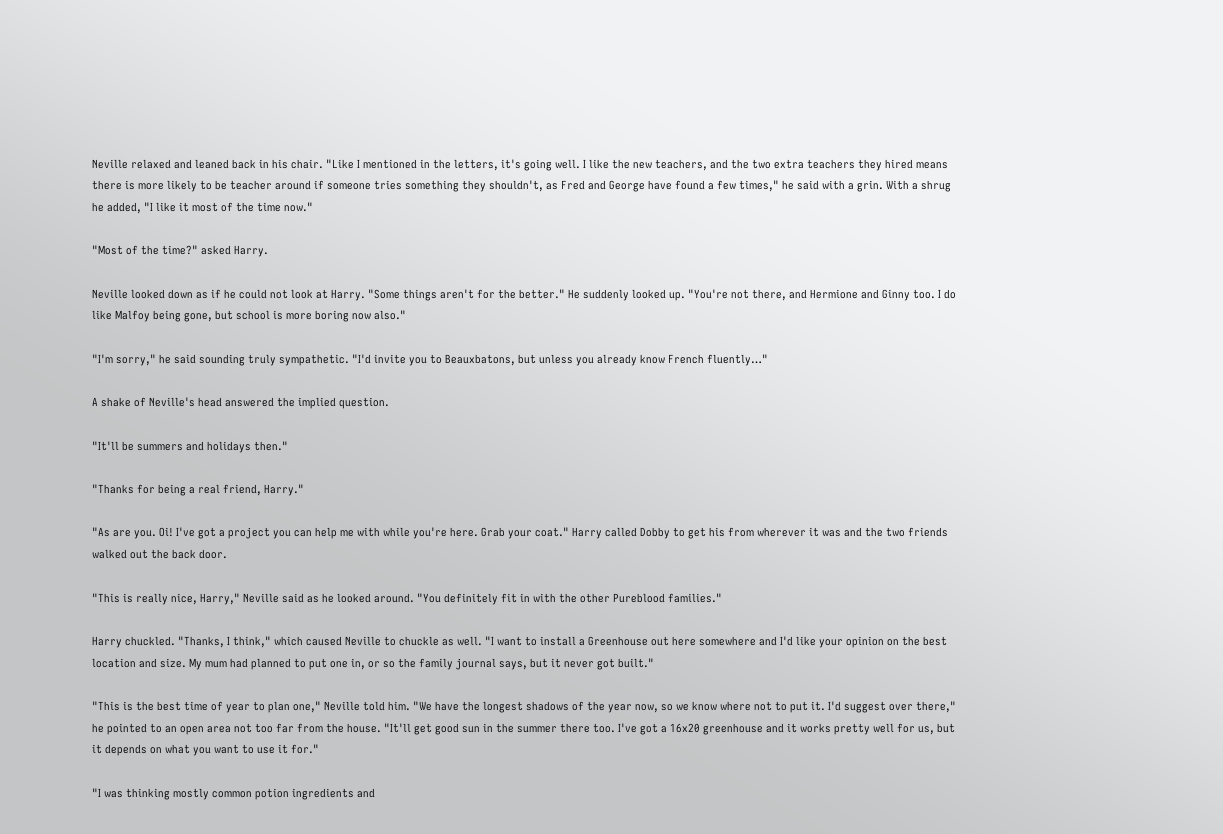Neville relaxed and leaned back in his chair. "Like I mentioned in the letters, it's going well. I like the new teachers, and the two extra teachers they hired means there is more likely to be teacher around if someone tries something they shouldn't, as Fred and George have found a few times," he said with a grin. With a shrug he added, "I like it most of the time now."

"Most of the time?" asked Harry.

Neville looked down as if he could not look at Harry. "Some things aren't for the better." He suddenly looked up. "You're not there, and Hermione and Ginny too. I do like Malfoy being gone, but school is more boring now also."

"I'm sorry," he said sounding truly sympathetic. "I'd invite you to Beauxbatons, but unless you already know French fluently…"

A shake of Neville's head answered the implied question.

"It'll be summers and holidays then."

"Thanks for being a real friend, Harry."

"As are you. Oi! I've got a project you can help me with while you're here. Grab your coat." Harry called Dobby to get his from wherever it was and the two friends walked out the back door.

"This is really nice, Harry," Neville said as he looked around. "You definitely fit in with the other Pureblood families."

Harry chuckled. "Thanks, I think," which caused Neville to chuckle as well. "I want to install a Greenhouse out here somewhere and I'd like your opinion on the best location and size. My mum had planned to put one in, or so the family journal says, but it never got built."

"This is the best time of year to plan one," Neville told him. "We have the longest shadows of the year now, so we know where not to put it. I'd suggest over there," he pointed to an open area not too far from the house. "It'll get good sun in the summer there too. I've got a 16x20 greenhouse and it works pretty well for us, but it depends on what you want to use it for."

"I was thinking mostly common potion ingredients and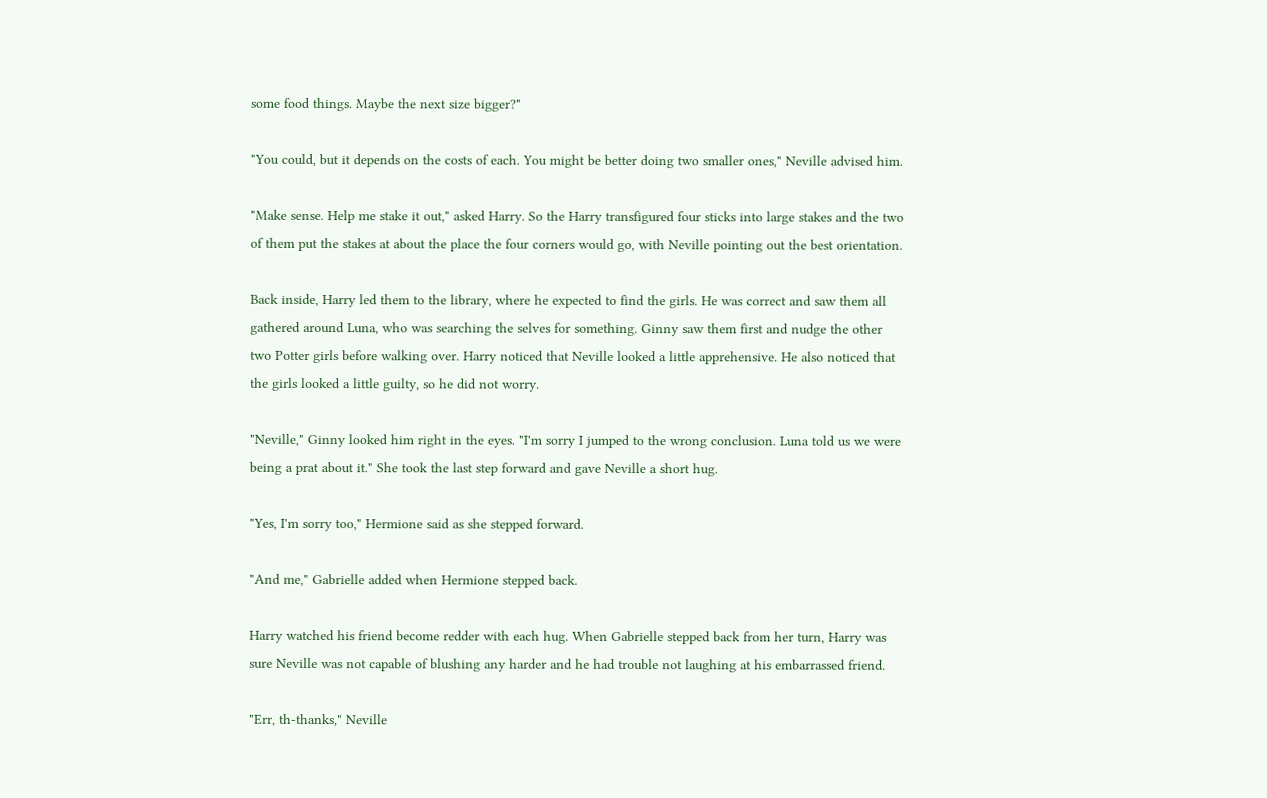some food things. Maybe the next size bigger?"

"You could, but it depends on the costs of each. You might be better doing two smaller ones," Neville advised him.

"Make sense. Help me stake it out," asked Harry. So the Harry transfigured four sticks into large stakes and the two of them put the stakes at about the place the four corners would go, with Neville pointing out the best orientation.

Back inside, Harry led them to the library, where he expected to find the girls. He was correct and saw them all gathered around Luna, who was searching the selves for something. Ginny saw them first and nudge the other two Potter girls before walking over. Harry noticed that Neville looked a little apprehensive. He also noticed that the girls looked a little guilty, so he did not worry.

"Neville," Ginny looked him right in the eyes. "I'm sorry I jumped to the wrong conclusion. Luna told us we were being a prat about it." She took the last step forward and gave Neville a short hug.

"Yes, I'm sorry too," Hermione said as she stepped forward.

"And me," Gabrielle added when Hermione stepped back.

Harry watched his friend become redder with each hug. When Gabrielle stepped back from her turn, Harry was sure Neville was not capable of blushing any harder and he had trouble not laughing at his embarrassed friend.

"Err, th-thanks," Neville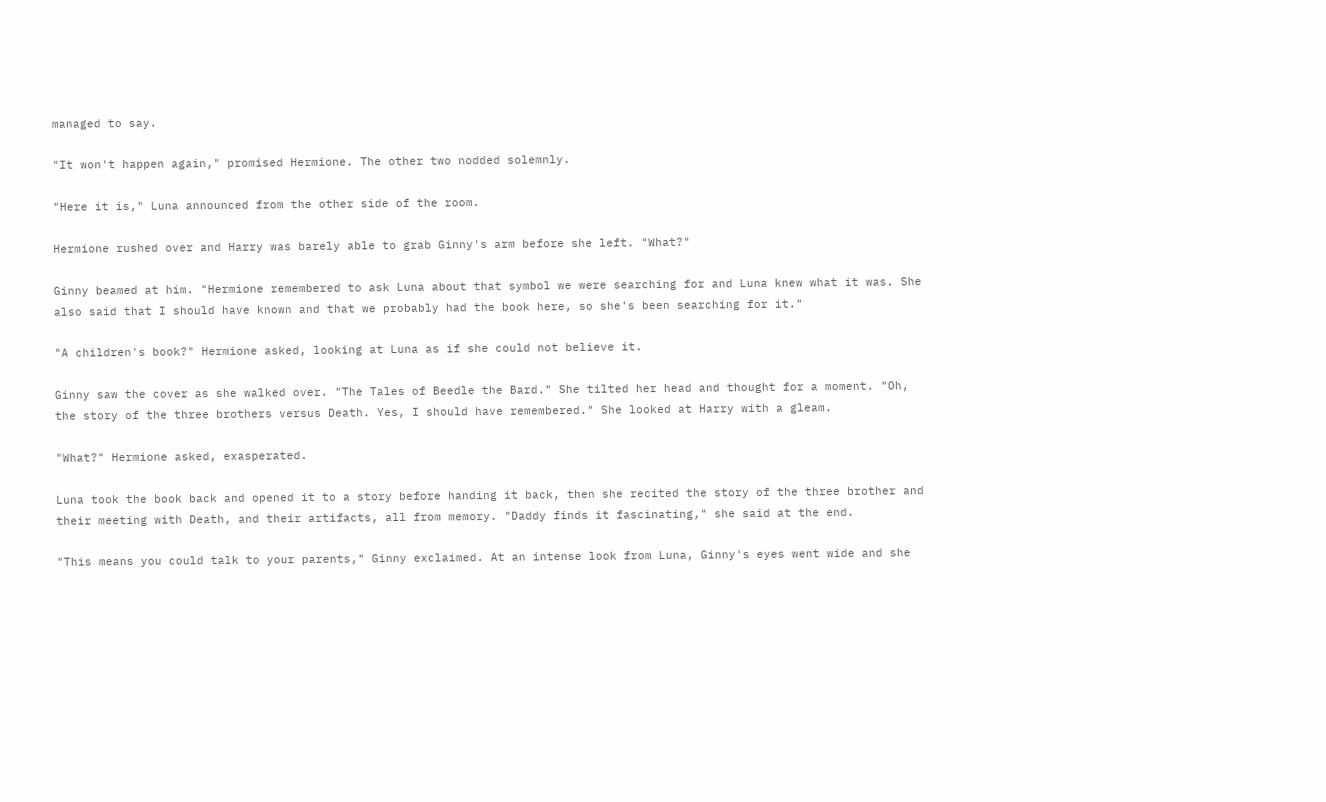managed to say.

"It won't happen again," promised Hermione. The other two nodded solemnly.

"Here it is," Luna announced from the other side of the room.

Hermione rushed over and Harry was barely able to grab Ginny's arm before she left. "What?"

Ginny beamed at him. "Hermione remembered to ask Luna about that symbol we were searching for and Luna knew what it was. She also said that I should have known and that we probably had the book here, so she's been searching for it."

"A children's book?" Hermione asked, looking at Luna as if she could not believe it.

Ginny saw the cover as she walked over. "The Tales of Beedle the Bard." She tilted her head and thought for a moment. "Oh, the story of the three brothers versus Death. Yes, I should have remembered." She looked at Harry with a gleam.

"What?" Hermione asked, exasperated.

Luna took the book back and opened it to a story before handing it back, then she recited the story of the three brother and their meeting with Death, and their artifacts, all from memory. "Daddy finds it fascinating," she said at the end.

"This means you could talk to your parents," Ginny exclaimed. At an intense look from Luna, Ginny's eyes went wide and she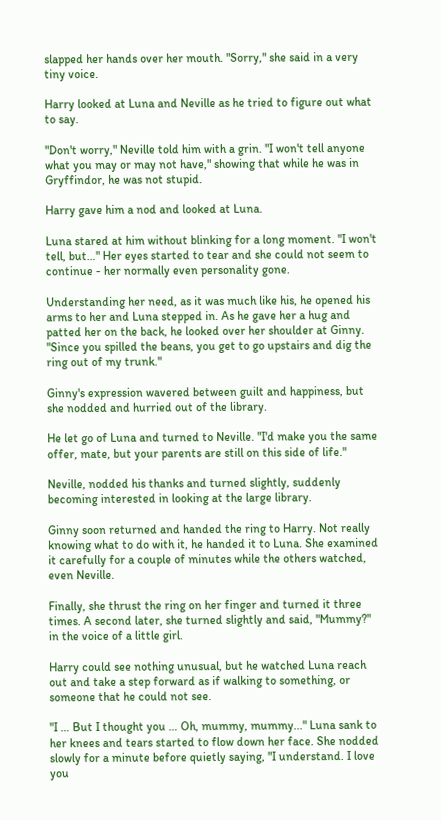slapped her hands over her mouth. "Sorry," she said in a very tiny voice.

Harry looked at Luna and Neville as he tried to figure out what to say.

"Don't worry," Neville told him with a grin. "I won't tell anyone what you may or may not have," showing that while he was in Gryffindor, he was not stupid.

Harry gave him a nod and looked at Luna.

Luna stared at him without blinking for a long moment. "I won't tell, but…" Her eyes started to tear and she could not seem to continue - her normally even personality gone.

Understanding her need, as it was much like his, he opened his arms to her and Luna stepped in. As he gave her a hug and patted her on the back, he looked over her shoulder at Ginny. "Since you spilled the beans, you get to go upstairs and dig the ring out of my trunk."

Ginny's expression wavered between guilt and happiness, but she nodded and hurried out of the library.

He let go of Luna and turned to Neville. "I'd make you the same offer, mate, but your parents are still on this side of life."

Neville, nodded his thanks and turned slightly, suddenly becoming interested in looking at the large library.

Ginny soon returned and handed the ring to Harry. Not really knowing what to do with it, he handed it to Luna. She examined it carefully for a couple of minutes while the others watched, even Neville.

Finally, she thrust the ring on her finger and turned it three times. A second later, she turned slightly and said, "Mummy?" in the voice of a little girl.

Harry could see nothing unusual, but he watched Luna reach out and take a step forward as if walking to something, or someone that he could not see.

"I … But I thought you … Oh, mummy, mummy..." Luna sank to her knees and tears started to flow down her face. She nodded slowly for a minute before quietly saying, "I understand. I love you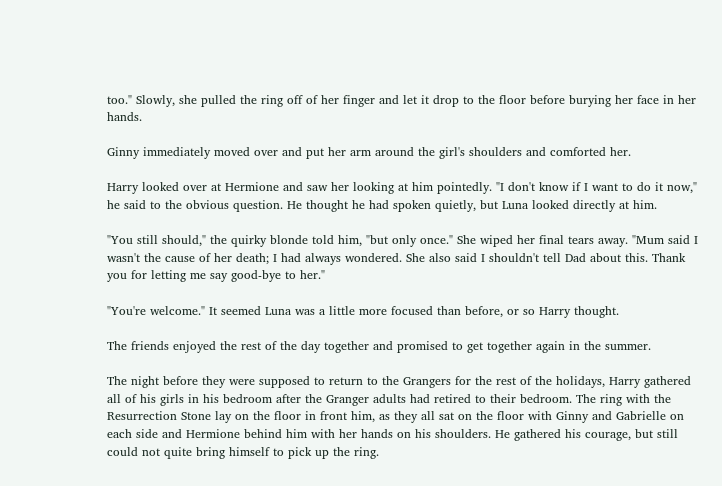too." Slowly, she pulled the ring off of her finger and let it drop to the floor before burying her face in her hands.

Ginny immediately moved over and put her arm around the girl's shoulders and comforted her.

Harry looked over at Hermione and saw her looking at him pointedly. "I don't know if I want to do it now," he said to the obvious question. He thought he had spoken quietly, but Luna looked directly at him.

"You still should," the quirky blonde told him, "but only once." She wiped her final tears away. "Mum said I wasn't the cause of her death; I had always wondered. She also said I shouldn't tell Dad about this. Thank you for letting me say good-bye to her."

"You're welcome." It seemed Luna was a little more focused than before, or so Harry thought.

The friends enjoyed the rest of the day together and promised to get together again in the summer.

The night before they were supposed to return to the Grangers for the rest of the holidays, Harry gathered all of his girls in his bedroom after the Granger adults had retired to their bedroom. The ring with the Resurrection Stone lay on the floor in front him, as they all sat on the floor with Ginny and Gabrielle on each side and Hermione behind him with her hands on his shoulders. He gathered his courage, but still could not quite bring himself to pick up the ring.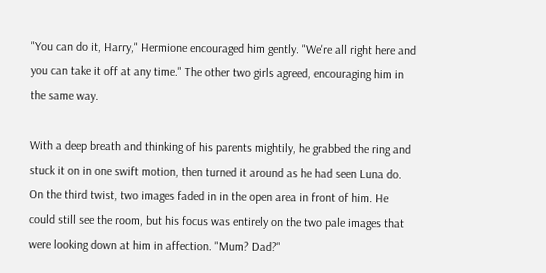"You can do it, Harry," Hermione encouraged him gently. "We're all right here and you can take it off at any time." The other two girls agreed, encouraging him in the same way.

With a deep breath and thinking of his parents mightily, he grabbed the ring and stuck it on in one swift motion, then turned it around as he had seen Luna do. On the third twist, two images faded in in the open area in front of him. He could still see the room, but his focus was entirely on the two pale images that were looking down at him in affection. "Mum? Dad?"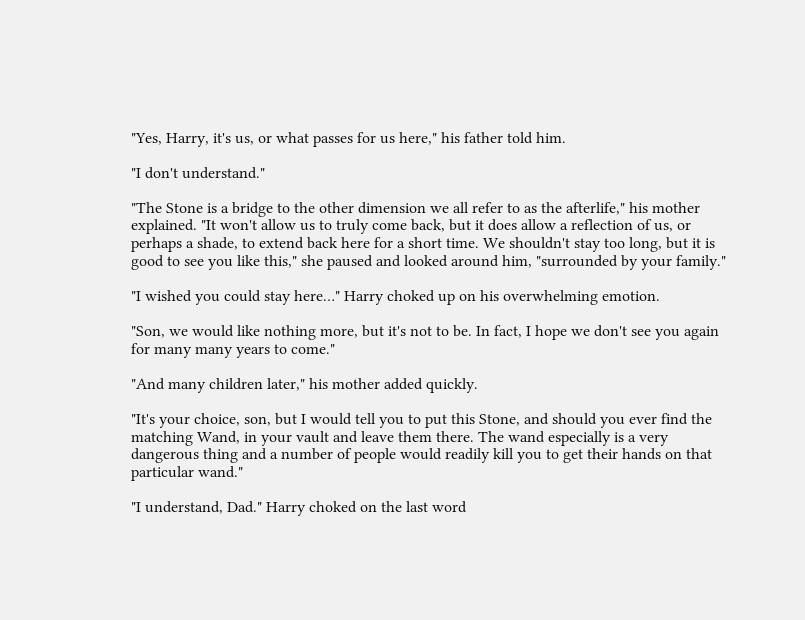"Yes, Harry, it's us, or what passes for us here," his father told him.

"I don't understand."

"The Stone is a bridge to the other dimension we all refer to as the afterlife," his mother explained. "It won't allow us to truly come back, but it does allow a reflection of us, or perhaps a shade, to extend back here for a short time. We shouldn't stay too long, but it is good to see you like this," she paused and looked around him, "surrounded by your family."

"I wished you could stay here…" Harry choked up on his overwhelming emotion.

"Son, we would like nothing more, but it's not to be. In fact, I hope we don't see you again for many many years to come."

"And many children later," his mother added quickly.

"It's your choice, son, but I would tell you to put this Stone, and should you ever find the matching Wand, in your vault and leave them there. The wand especially is a very dangerous thing and a number of people would readily kill you to get their hands on that particular wand."

"I understand, Dad." Harry choked on the last word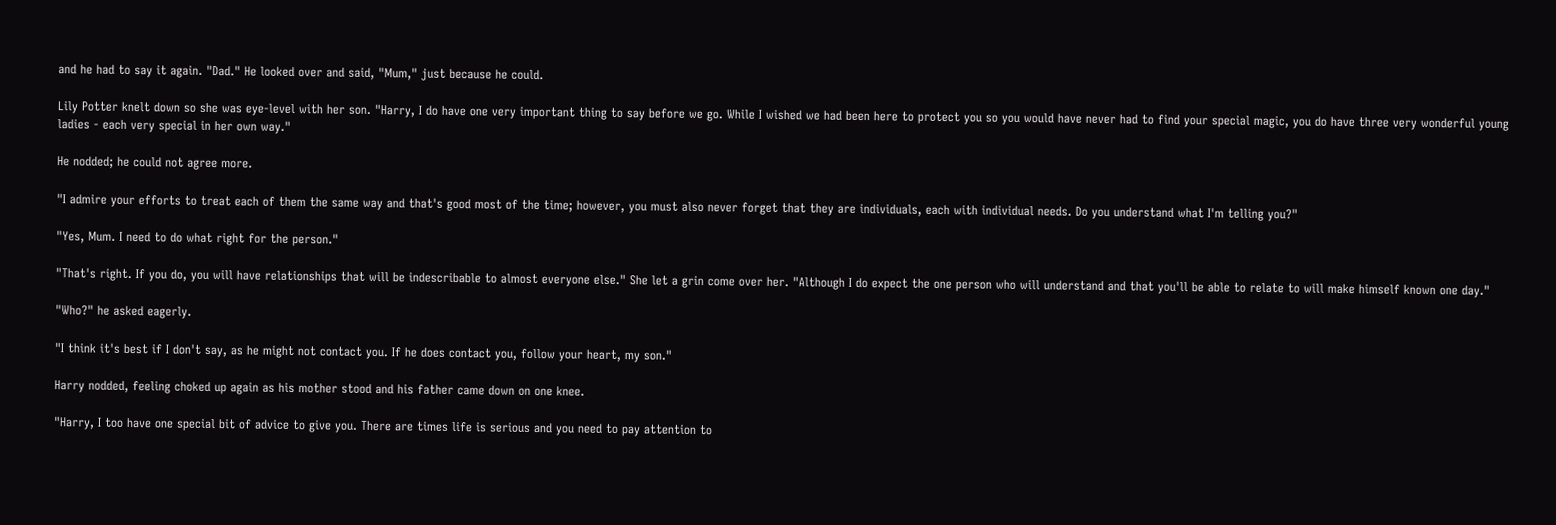and he had to say it again. "Dad." He looked over and said, "Mum," just because he could.

Lily Potter knelt down so she was eye-level with her son. "Harry, I do have one very important thing to say before we go. While I wished we had been here to protect you so you would have never had to find your special magic, you do have three very wonderful young ladies - each very special in her own way."

He nodded; he could not agree more.

"I admire your efforts to treat each of them the same way and that's good most of the time; however, you must also never forget that they are individuals, each with individual needs. Do you understand what I'm telling you?"

"Yes, Mum. I need to do what right for the person."

"That's right. If you do, you will have relationships that will be indescribable to almost everyone else." She let a grin come over her. "Although I do expect the one person who will understand and that you'll be able to relate to will make himself known one day."

"Who?" he asked eagerly.

"I think it's best if I don't say, as he might not contact you. If he does contact you, follow your heart, my son."

Harry nodded, feeling choked up again as his mother stood and his father came down on one knee.

"Harry, I too have one special bit of advice to give you. There are times life is serious and you need to pay attention to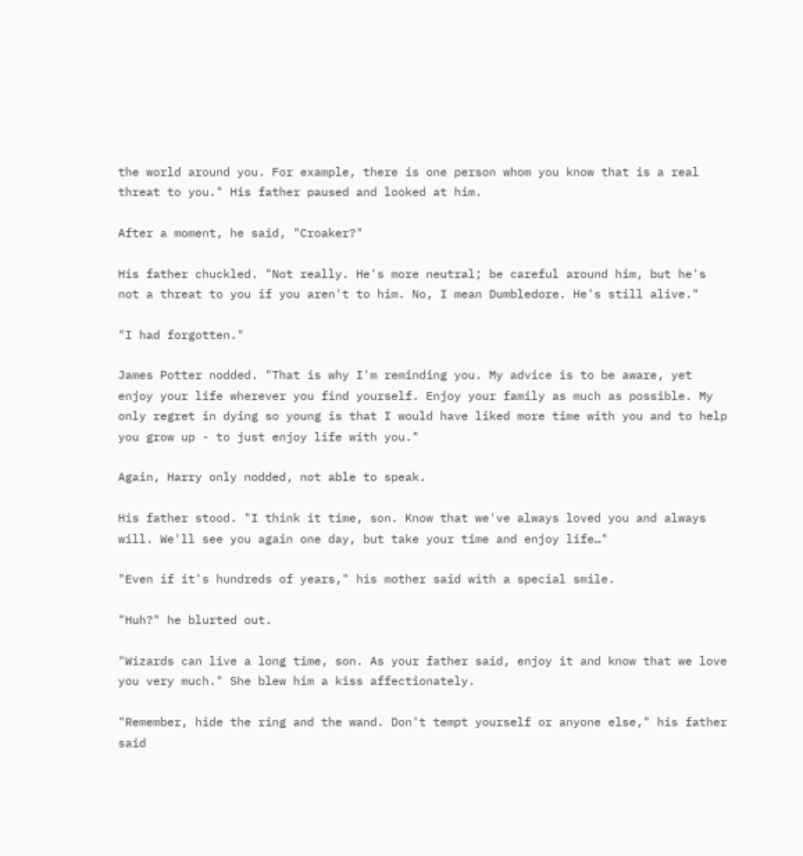the world around you. For example, there is one person whom you know that is a real threat to you." His father paused and looked at him.

After a moment, he said, "Croaker?"

His father chuckled. "Not really. He's more neutral; be careful around him, but he's not a threat to you if you aren't to him. No, I mean Dumbledore. He's still alive."

"I had forgotten."

James Potter nodded. "That is why I'm reminding you. My advice is to be aware, yet enjoy your life wherever you find yourself. Enjoy your family as much as possible. My only regret in dying so young is that I would have liked more time with you and to help you grow up - to just enjoy life with you."

Again, Harry only nodded, not able to speak.

His father stood. "I think it time, son. Know that we've always loved you and always will. We'll see you again one day, but take your time and enjoy life…"

"Even if it's hundreds of years," his mother said with a special smile.

"Huh?" he blurted out.

"Wizards can live a long time, son. As your father said, enjoy it and know that we love you very much." She blew him a kiss affectionately.

"Remember, hide the ring and the wand. Don't tempt yourself or anyone else," his father said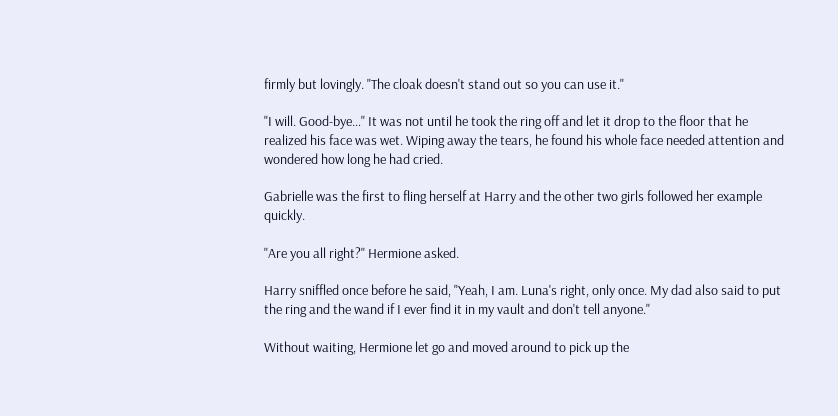firmly but lovingly. "The cloak doesn't stand out so you can use it."

"I will. Good-bye…" It was not until he took the ring off and let it drop to the floor that he realized his face was wet. Wiping away the tears, he found his whole face needed attention and wondered how long he had cried.

Gabrielle was the first to fling herself at Harry and the other two girls followed her example quickly.

"Are you all right?" Hermione asked.

Harry sniffled once before he said, "Yeah, I am. Luna's right, only once. My dad also said to put the ring and the wand if I ever find it in my vault and don't tell anyone."

Without waiting, Hermione let go and moved around to pick up the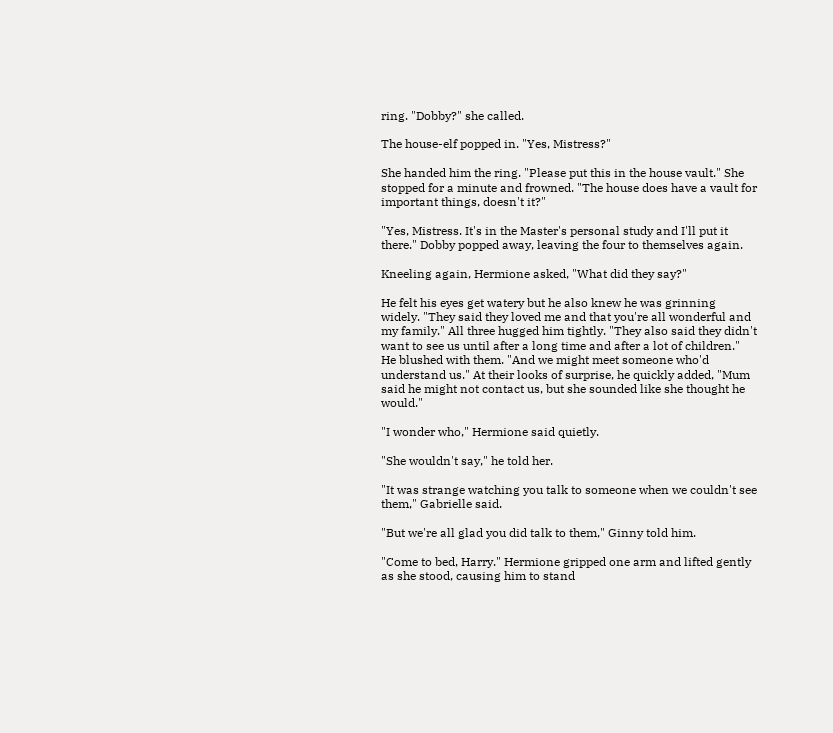ring. "Dobby?" she called.

The house-elf popped in. "Yes, Mistress?"

She handed him the ring. "Please put this in the house vault." She stopped for a minute and frowned. "The house does have a vault for important things, doesn't it?"

"Yes, Mistress. It's in the Master's personal study and I'll put it there." Dobby popped away, leaving the four to themselves again.

Kneeling again, Hermione asked, "What did they say?"

He felt his eyes get watery but he also knew he was grinning widely. "They said they loved me and that you're all wonderful and my family." All three hugged him tightly. "They also said they didn't want to see us until after a long time and after a lot of children." He blushed with them. "And we might meet someone who'd understand us." At their looks of surprise, he quickly added, "Mum said he might not contact us, but she sounded like she thought he would."

"I wonder who," Hermione said quietly.

"She wouldn't say," he told her.

"It was strange watching you talk to someone when we couldn't see them," Gabrielle said.

"But we're all glad you did talk to them," Ginny told him.

"Come to bed, Harry." Hermione gripped one arm and lifted gently as she stood, causing him to stand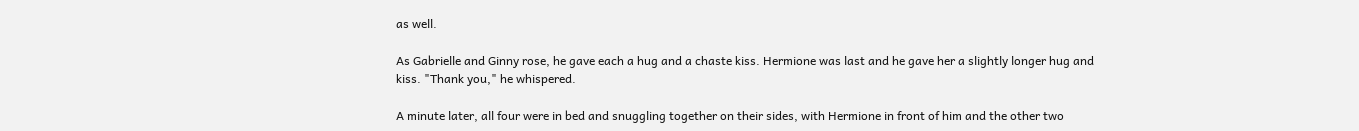as well.

As Gabrielle and Ginny rose, he gave each a hug and a chaste kiss. Hermione was last and he gave her a slightly longer hug and kiss. "Thank you," he whispered.

A minute later, all four were in bed and snuggling together on their sides, with Hermione in front of him and the other two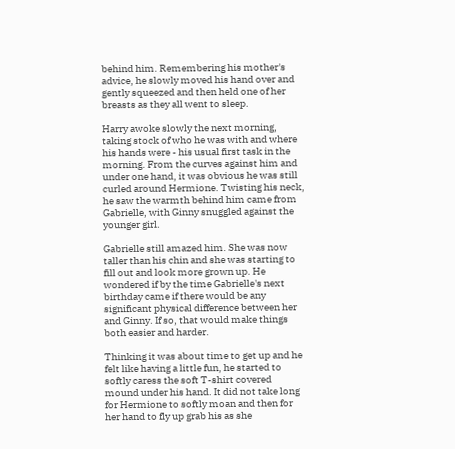behind him. Remembering his mother's advice, he slowly moved his hand over and gently squeezed and then held one of her breasts as they all went to sleep.

Harry awoke slowly the next morning, taking stock of who he was with and where his hands were - his usual first task in the morning. From the curves against him and under one hand, it was obvious he was still curled around Hermione. Twisting his neck, he saw the warmth behind him came from Gabrielle, with Ginny snuggled against the younger girl.

Gabrielle still amazed him. She was now taller than his chin and she was starting to fill out and look more grown up. He wondered if by the time Gabrielle's next birthday came if there would be any significant physical difference between her and Ginny. If so, that would make things both easier and harder.

Thinking it was about time to get up and he felt like having a little fun, he started to softly caress the soft T-shirt covered mound under his hand. It did not take long for Hermione to softly moan and then for her hand to fly up grab his as she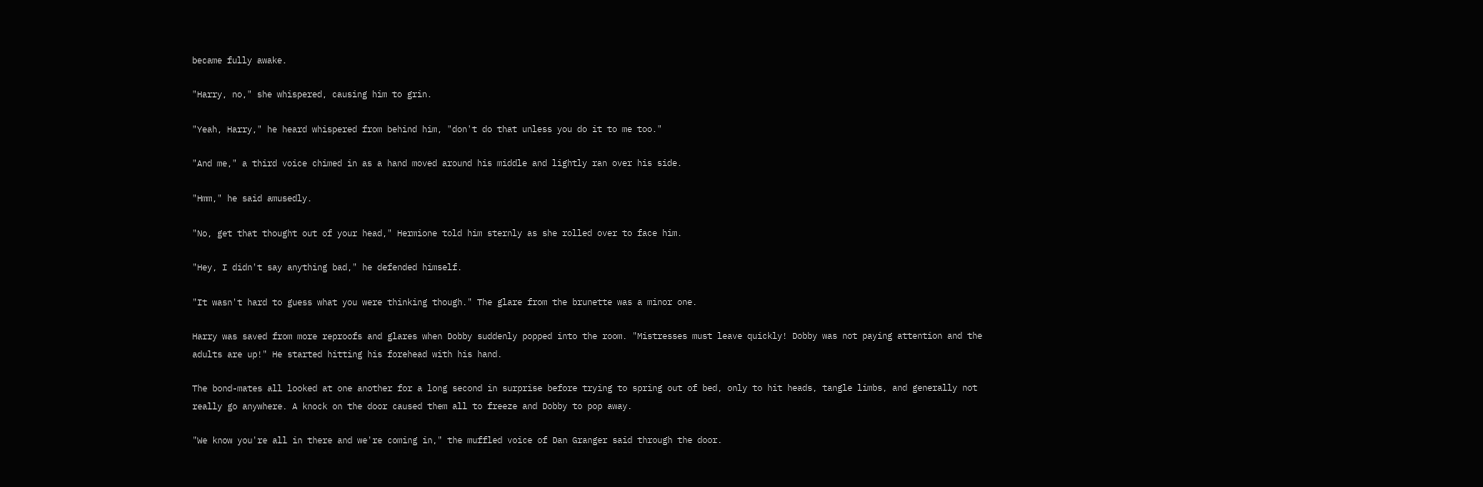became fully awake.

"Harry, no," she whispered, causing him to grin.

"Yeah, Harry," he heard whispered from behind him, "don't do that unless you do it to me too."

"And me," a third voice chimed in as a hand moved around his middle and lightly ran over his side.

"Hmm," he said amusedly.

"No, get that thought out of your head," Hermione told him sternly as she rolled over to face him.

"Hey, I didn't say anything bad," he defended himself.

"It wasn't hard to guess what you were thinking though." The glare from the brunette was a minor one.

Harry was saved from more reproofs and glares when Dobby suddenly popped into the room. "Mistresses must leave quickly! Dobby was not paying attention and the adults are up!" He started hitting his forehead with his hand.

The bond-mates all looked at one another for a long second in surprise before trying to spring out of bed, only to hit heads, tangle limbs, and generally not really go anywhere. A knock on the door caused them all to freeze and Dobby to pop away.

"We know you're all in there and we're coming in," the muffled voice of Dan Granger said through the door.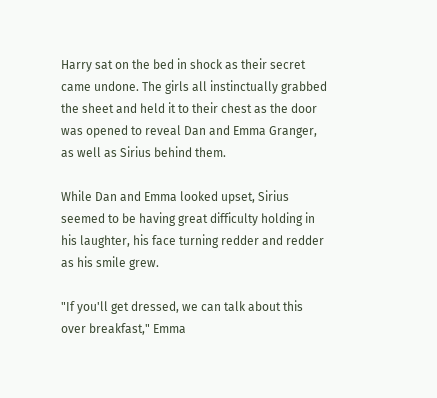Harry sat on the bed in shock as their secret came undone. The girls all instinctually grabbed the sheet and held it to their chest as the door was opened to reveal Dan and Emma Granger, as well as Sirius behind them.

While Dan and Emma looked upset, Sirius seemed to be having great difficulty holding in his laughter, his face turning redder and redder as his smile grew.

"If you'll get dressed, we can talk about this over breakfast," Emma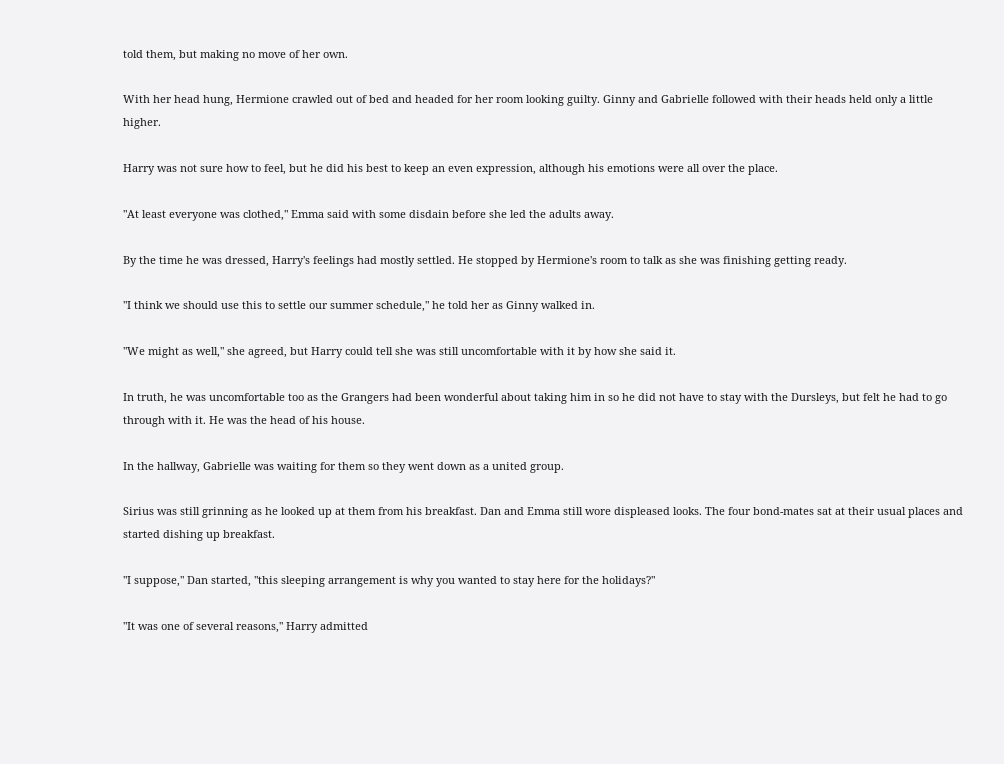told them, but making no move of her own.

With her head hung, Hermione crawled out of bed and headed for her room looking guilty. Ginny and Gabrielle followed with their heads held only a little higher.

Harry was not sure how to feel, but he did his best to keep an even expression, although his emotions were all over the place.

"At least everyone was clothed," Emma said with some disdain before she led the adults away.

By the time he was dressed, Harry's feelings had mostly settled. He stopped by Hermione's room to talk as she was finishing getting ready.

"I think we should use this to settle our summer schedule," he told her as Ginny walked in.

"We might as well," she agreed, but Harry could tell she was still uncomfortable with it by how she said it.

In truth, he was uncomfortable too as the Grangers had been wonderful about taking him in so he did not have to stay with the Dursleys, but felt he had to go through with it. He was the head of his house.

In the hallway, Gabrielle was waiting for them so they went down as a united group.

Sirius was still grinning as he looked up at them from his breakfast. Dan and Emma still wore displeased looks. The four bond-mates sat at their usual places and started dishing up breakfast.

"I suppose," Dan started, "this sleeping arrangement is why you wanted to stay here for the holidays?"

"It was one of several reasons," Harry admitted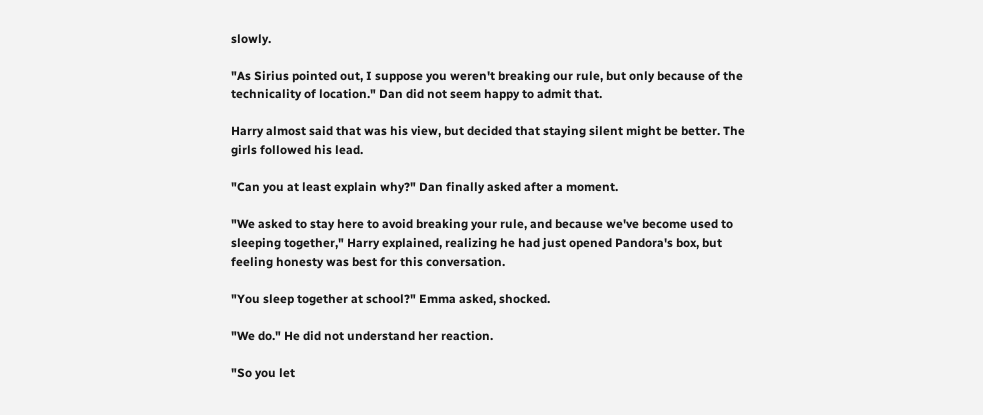slowly.

"As Sirius pointed out, I suppose you weren't breaking our rule, but only because of the technicality of location." Dan did not seem happy to admit that.

Harry almost said that was his view, but decided that staying silent might be better. The girls followed his lead.

"Can you at least explain why?" Dan finally asked after a moment.

"We asked to stay here to avoid breaking your rule, and because we've become used to sleeping together," Harry explained, realizing he had just opened Pandora's box, but feeling honesty was best for this conversation.

"You sleep together at school?" Emma asked, shocked.

"We do." He did not understand her reaction.

"So you let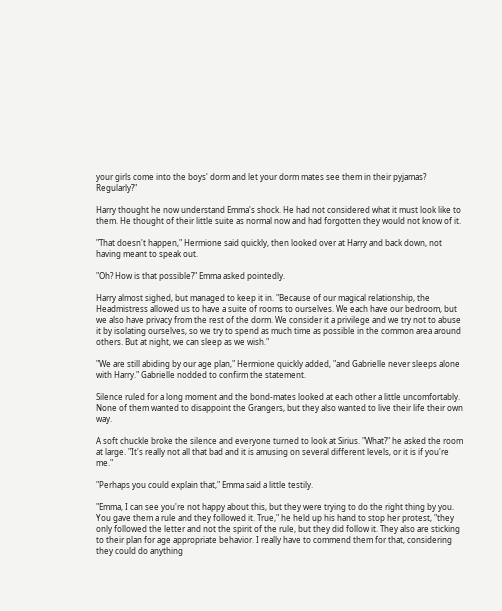your girls come into the boys' dorm and let your dorm mates see them in their pyjamas? Regularly?"

Harry thought he now understand Emma's shock. He had not considered what it must look like to them. He thought of their little suite as normal now and had forgotten they would not know of it.

"That doesn't happen," Hermione said quickly, then looked over at Harry and back down, not having meant to speak out.

"Oh? How is that possible?" Emma asked pointedly.

Harry almost sighed, but managed to keep it in. "Because of our magical relationship, the Headmistress allowed us to have a suite of rooms to ourselves. We each have our bedroom, but we also have privacy from the rest of the dorm. We consider it a privilege and we try not to abuse it by isolating ourselves, so we try to spend as much time as possible in the common area around others. But at night, we can sleep as we wish."

"We are still abiding by our age plan," Hermione quickly added, "and Gabrielle never sleeps alone with Harry." Gabrielle nodded to confirm the statement.

Silence ruled for a long moment and the bond-mates looked at each other a little uncomfortably. None of them wanted to disappoint the Grangers, but they also wanted to live their life their own way.

A soft chuckle broke the silence and everyone turned to look at Sirius. "What?" he asked the room at large. "It's really not all that bad and it is amusing on several different levels, or it is if you're me."

"Perhaps you could explain that," Emma said a little testily.

"Emma, I can see you're not happy about this, but they were trying to do the right thing by you. You gave them a rule and they followed it. True," he held up his hand to stop her protest, "they only followed the letter and not the spirit of the rule, but they did follow it. They also are sticking to their plan for age appropriate behavior. I really have to commend them for that, considering they could do anything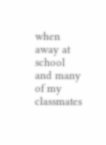when away at school and many of my classmates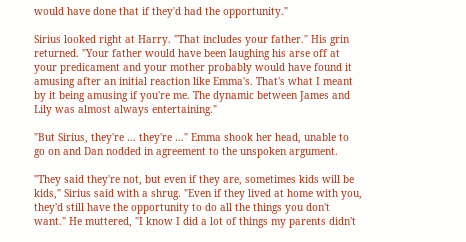would have done that if they'd had the opportunity."

Sirius looked right at Harry. "That includes your father." His grin returned. "Your father would have been laughing his arse off at your predicament and your mother probably would have found it amusing after an initial reaction like Emma's. That's what I meant by it being amusing if you're me. The dynamic between James and Lily was almost always entertaining."

"But Sirius, they're … they're …" Emma shook her head, unable to go on and Dan nodded in agreement to the unspoken argument.

"They said they're not, but even if they are, sometimes kids will be kids," Sirius said with a shrug. "Even if they lived at home with you, they'd still have the opportunity to do all the things you don't want." He muttered, "I know I did a lot of things my parents didn't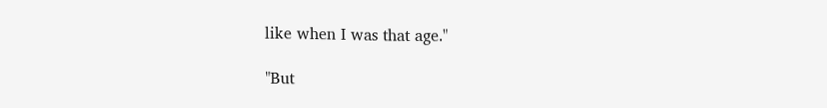like when I was that age."

"But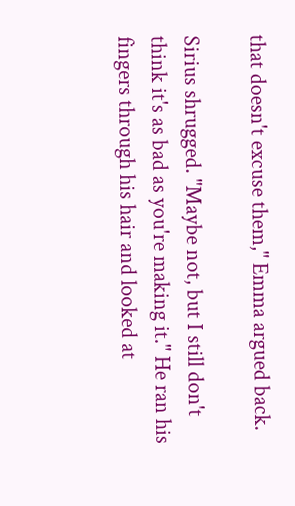that doesn't excuse them," Emma argued back.

Sirius shrugged. "Maybe not, but I still don't think it's as bad as you're making it." He ran his fingers through his hair and looked at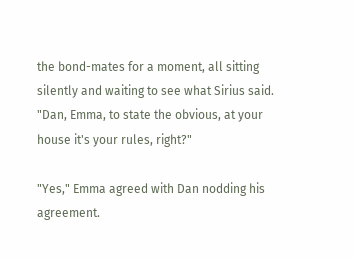the bond-mates for a moment, all sitting silently and waiting to see what Sirius said. "Dan, Emma, to state the obvious, at your house it's your rules, right?"

"Yes," Emma agreed with Dan nodding his agreement.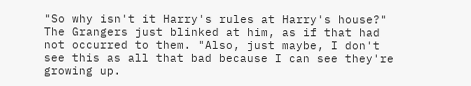"So why isn't it Harry's rules at Harry's house?" The Grangers just blinked at him, as if that had not occurred to them. "Also, just maybe, I don't see this as all that bad because I can see they're growing up.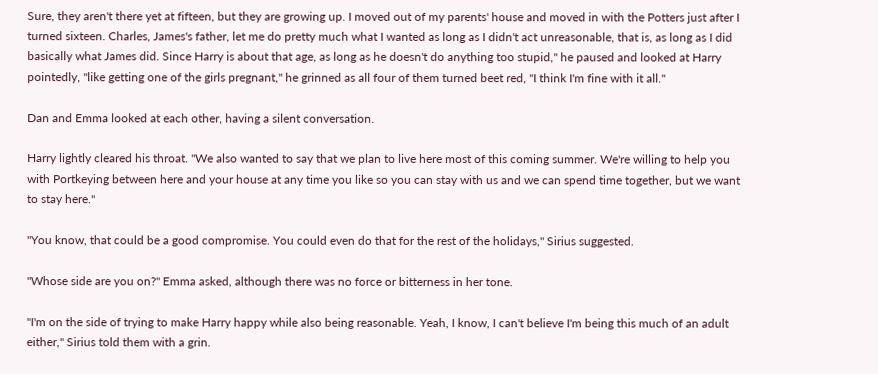Sure, they aren't there yet at fifteen, but they are growing up. I moved out of my parents' house and moved in with the Potters just after I turned sixteen. Charles, James's father, let me do pretty much what I wanted as long as I didn't act unreasonable, that is, as long as I did basically what James did. Since Harry is about that age, as long as he doesn't do anything too stupid," he paused and looked at Harry pointedly, "like getting one of the girls pregnant," he grinned as all four of them turned beet red, "I think I'm fine with it all."

Dan and Emma looked at each other, having a silent conversation.

Harry lightly cleared his throat. "We also wanted to say that we plan to live here most of this coming summer. We're willing to help you with Portkeying between here and your house at any time you like so you can stay with us and we can spend time together, but we want to stay here."

"You know, that could be a good compromise. You could even do that for the rest of the holidays," Sirius suggested.

"Whose side are you on?" Emma asked, although there was no force or bitterness in her tone.

"I'm on the side of trying to make Harry happy while also being reasonable. Yeah, I know, I can't believe I'm being this much of an adult either," Sirius told them with a grin.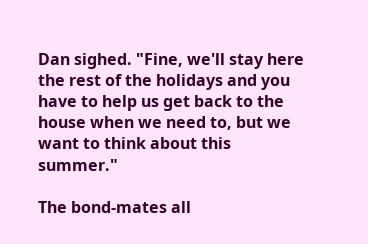Dan sighed. "Fine, we'll stay here the rest of the holidays and you have to help us get back to the house when we need to, but we want to think about this summer."

The bond-mates all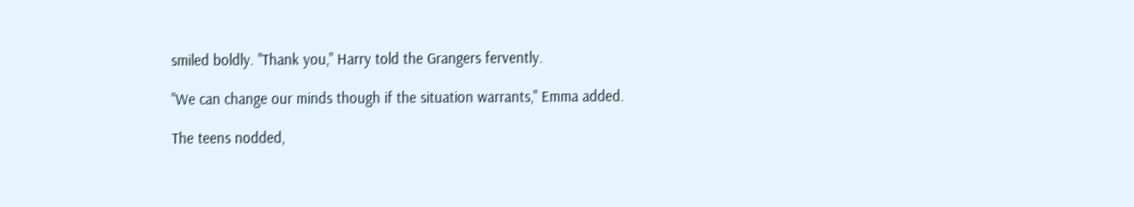smiled boldly. "Thank you," Harry told the Grangers fervently.

"We can change our minds though if the situation warrants," Emma added.

The teens nodded,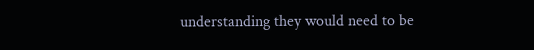understanding they would need to be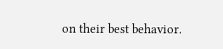on their best behavior.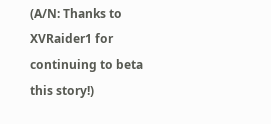(A/N: Thanks to XVRaider1 for continuing to beta this story!)